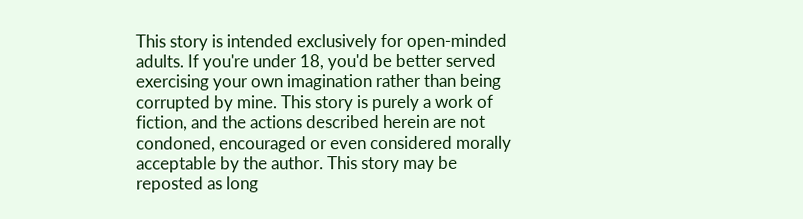This story is intended exclusively for open-minded adults. If you're under 18, you'd be better served exercising your own imagination rather than being corrupted by mine. This story is purely a work of fiction, and the actions described herein are not condoned, encouraged or even considered morally acceptable by the author. This story may be reposted as long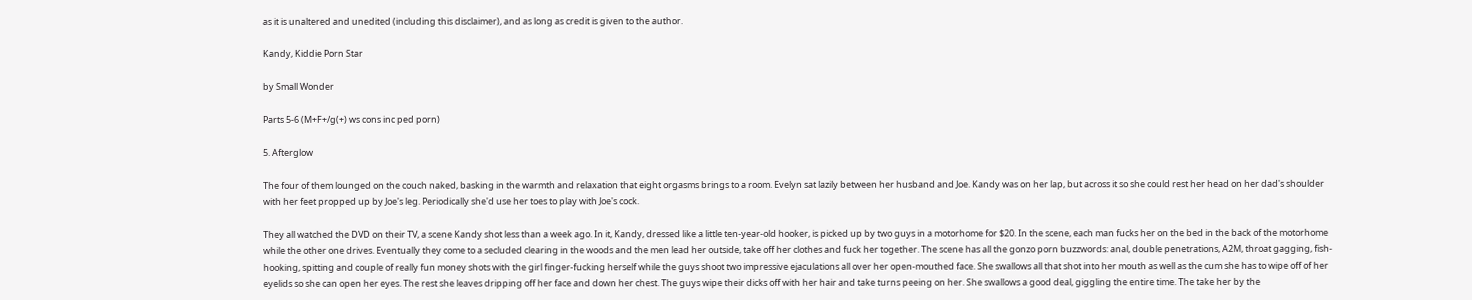as it is unaltered and unedited (including this disclaimer), and as long as credit is given to the author.

Kandy, Kiddie Porn Star

by Small Wonder

Parts 5-6 (M+F+/g(+) ws cons inc ped porn)

5. Afterglow

The four of them lounged on the couch naked, basking in the warmth and relaxation that eight orgasms brings to a room. Evelyn sat lazily between her husband and Joe. Kandy was on her lap, but across it so she could rest her head on her dad's shoulder with her feet propped up by Joe's leg. Periodically she'd use her toes to play with Joe's cock.

They all watched the DVD on their TV, a scene Kandy shot less than a week ago. In it, Kandy, dressed like a little ten-year-old hooker, is picked up by two guys in a motorhome for $20. In the scene, each man fucks her on the bed in the back of the motorhome while the other one drives. Eventually they come to a secluded clearing in the woods and the men lead her outside, take off her clothes and fuck her together. The scene has all the gonzo porn buzzwords: anal, double penetrations, A2M, throat gagging, fish-hooking, spitting and couple of really fun money shots with the girl finger-fucking herself while the guys shoot two impressive ejaculations all over her open-mouthed face. She swallows all that shot into her mouth as well as the cum she has to wipe off of her eyelids so she can open her eyes. The rest she leaves dripping off her face and down her chest. The guys wipe their dicks off with her hair and take turns peeing on her. She swallows a good deal, giggling the entire time. The take her by the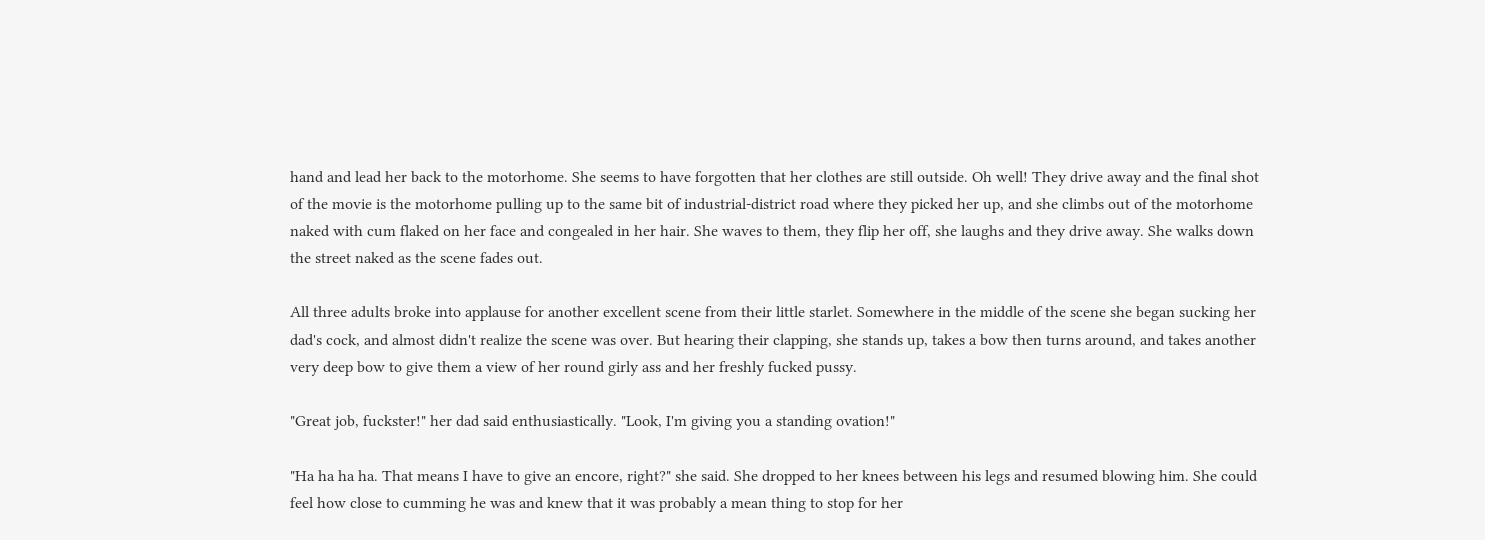hand and lead her back to the motorhome. She seems to have forgotten that her clothes are still outside. Oh well! They drive away and the final shot of the movie is the motorhome pulling up to the same bit of industrial-district road where they picked her up, and she climbs out of the motorhome naked with cum flaked on her face and congealed in her hair. She waves to them, they flip her off, she laughs and they drive away. She walks down the street naked as the scene fades out.

All three adults broke into applause for another excellent scene from their little starlet. Somewhere in the middle of the scene she began sucking her dad's cock, and almost didn't realize the scene was over. But hearing their clapping, she stands up, takes a bow then turns around, and takes another very deep bow to give them a view of her round girly ass and her freshly fucked pussy.

"Great job, fuckster!" her dad said enthusiastically. "Look, I'm giving you a standing ovation!"

"Ha ha ha ha. That means I have to give an encore, right?" she said. She dropped to her knees between his legs and resumed blowing him. She could feel how close to cumming he was and knew that it was probably a mean thing to stop for her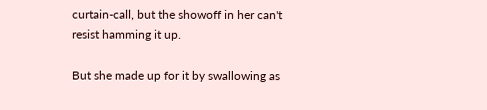curtain-call, but the showoff in her can't resist hamming it up.

But she made up for it by swallowing as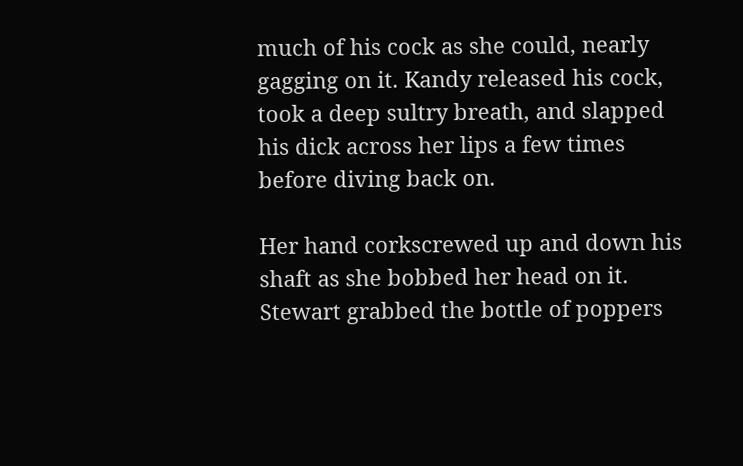much of his cock as she could, nearly gagging on it. Kandy released his cock, took a deep sultry breath, and slapped his dick across her lips a few times before diving back on.

Her hand corkscrewed up and down his shaft as she bobbed her head on it. Stewart grabbed the bottle of poppers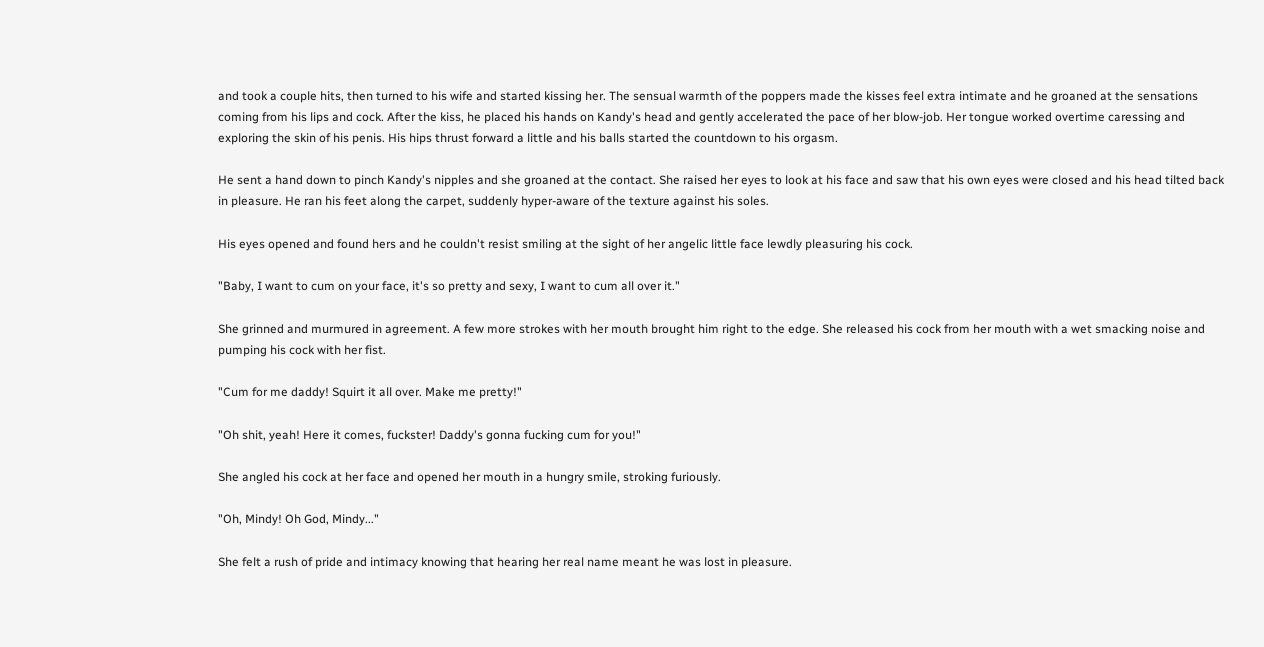and took a couple hits, then turned to his wife and started kissing her. The sensual warmth of the poppers made the kisses feel extra intimate and he groaned at the sensations coming from his lips and cock. After the kiss, he placed his hands on Kandy's head and gently accelerated the pace of her blow-job. Her tongue worked overtime caressing and exploring the skin of his penis. His hips thrust forward a little and his balls started the countdown to his orgasm.

He sent a hand down to pinch Kandy's nipples and she groaned at the contact. She raised her eyes to look at his face and saw that his own eyes were closed and his head tilted back in pleasure. He ran his feet along the carpet, suddenly hyper-aware of the texture against his soles.

His eyes opened and found hers and he couldn't resist smiling at the sight of her angelic little face lewdly pleasuring his cock.

"Baby, I want to cum on your face, it's so pretty and sexy, I want to cum all over it."

She grinned and murmured in agreement. A few more strokes with her mouth brought him right to the edge. She released his cock from her mouth with a wet smacking noise and pumping his cock with her fist.

"Cum for me daddy! Squirt it all over. Make me pretty!"

"Oh shit, yeah! Here it comes, fuckster! Daddy's gonna fucking cum for you!"

She angled his cock at her face and opened her mouth in a hungry smile, stroking furiously.

"Oh, Mindy! Oh God, Mindy..."

She felt a rush of pride and intimacy knowing that hearing her real name meant he was lost in pleasure.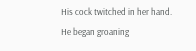His cock twitched in her hand. He began groaning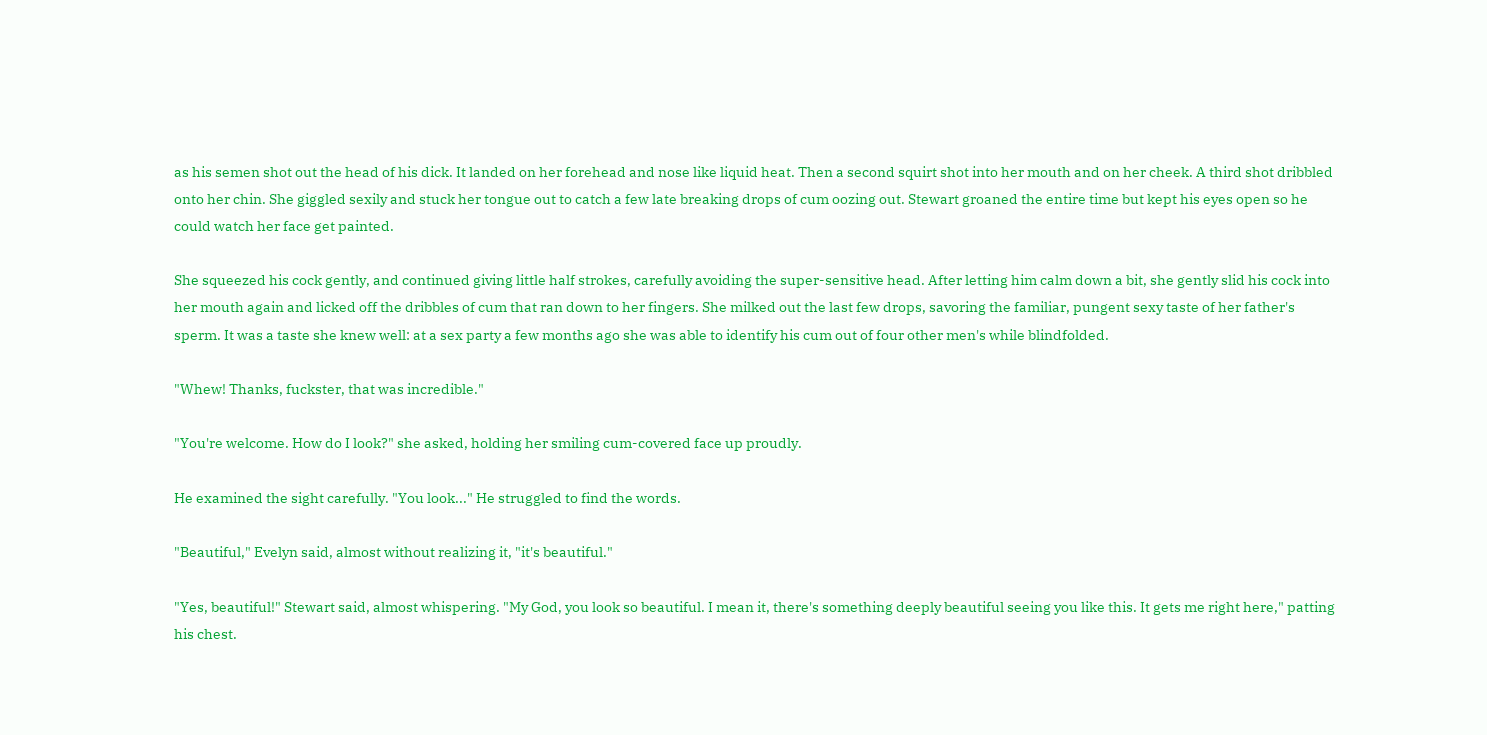as his semen shot out the head of his dick. It landed on her forehead and nose like liquid heat. Then a second squirt shot into her mouth and on her cheek. A third shot dribbled onto her chin. She giggled sexily and stuck her tongue out to catch a few late breaking drops of cum oozing out. Stewart groaned the entire time but kept his eyes open so he could watch her face get painted.

She squeezed his cock gently, and continued giving little half strokes, carefully avoiding the super-sensitive head. After letting him calm down a bit, she gently slid his cock into her mouth again and licked off the dribbles of cum that ran down to her fingers. She milked out the last few drops, savoring the familiar, pungent sexy taste of her father's sperm. It was a taste she knew well: at a sex party a few months ago she was able to identify his cum out of four other men's while blindfolded.

"Whew! Thanks, fuckster, that was incredible."

"You're welcome. How do I look?" she asked, holding her smiling cum-covered face up proudly.

He examined the sight carefully. "You look..." He struggled to find the words.

"Beautiful," Evelyn said, almost without realizing it, "it's beautiful."

"Yes, beautiful!" Stewart said, almost whispering. "My God, you look so beautiful. I mean it, there's something deeply beautiful seeing you like this. It gets me right here," patting his chest.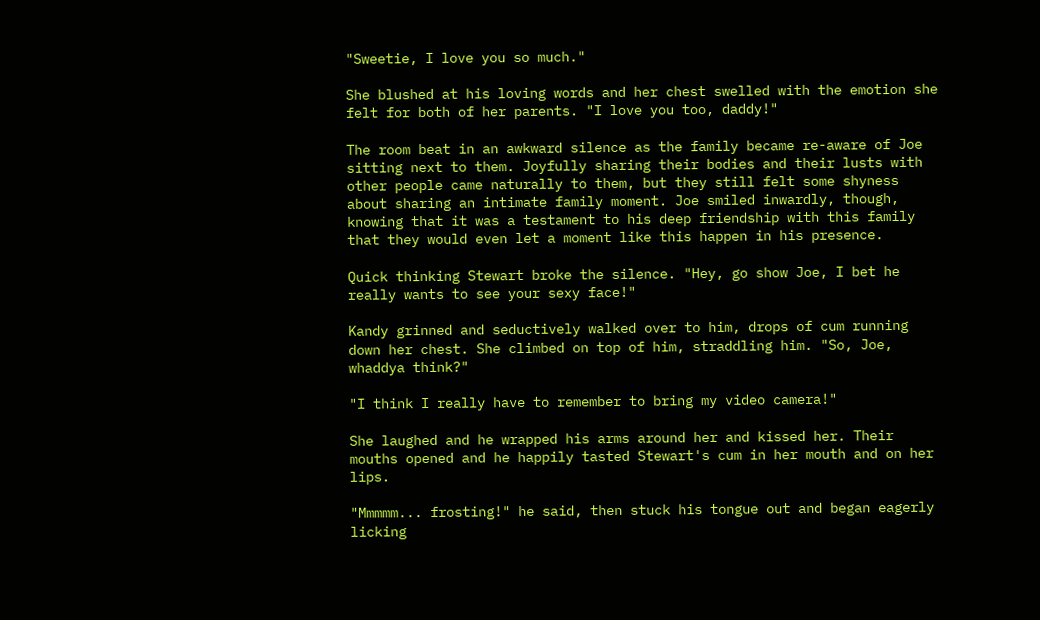"Sweetie, I love you so much."

She blushed at his loving words and her chest swelled with the emotion she felt for both of her parents. "I love you too, daddy!"

The room beat in an awkward silence as the family became re-aware of Joe sitting next to them. Joyfully sharing their bodies and their lusts with other people came naturally to them, but they still felt some shyness about sharing an intimate family moment. Joe smiled inwardly, though, knowing that it was a testament to his deep friendship with this family that they would even let a moment like this happen in his presence.

Quick thinking Stewart broke the silence. "Hey, go show Joe, I bet he really wants to see your sexy face!"

Kandy grinned and seductively walked over to him, drops of cum running down her chest. She climbed on top of him, straddling him. "So, Joe, whaddya think?"

"I think I really have to remember to bring my video camera!"

She laughed and he wrapped his arms around her and kissed her. Their mouths opened and he happily tasted Stewart's cum in her mouth and on her lips.

"Mmmmm... frosting!" he said, then stuck his tongue out and began eagerly licking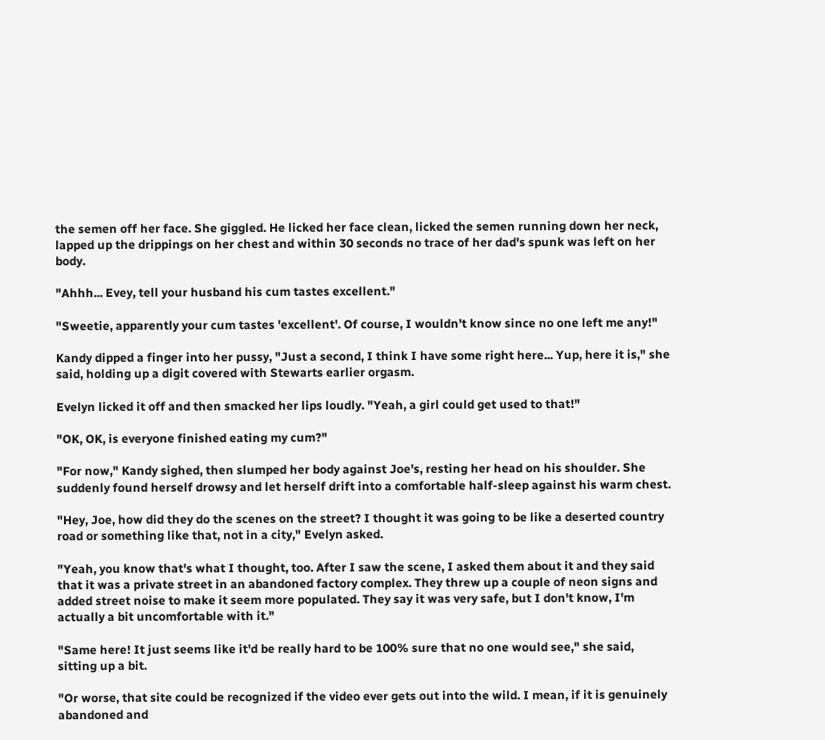the semen off her face. She giggled. He licked her face clean, licked the semen running down her neck, lapped up the drippings on her chest and within 30 seconds no trace of her dad's spunk was left on her body.

"Ahhh... Evey, tell your husband his cum tastes excellent."

"Sweetie, apparently your cum tastes 'excellent'. Of course, I wouldn't know since no one left me any!"

Kandy dipped a finger into her pussy, "Just a second, I think I have some right here... Yup, here it is," she said, holding up a digit covered with Stewarts earlier orgasm.

Evelyn licked it off and then smacked her lips loudly. "Yeah, a girl could get used to that!"

"OK, OK, is everyone finished eating my cum?"

"For now," Kandy sighed, then slumped her body against Joe's, resting her head on his shoulder. She suddenly found herself drowsy and let herself drift into a comfortable half-sleep against his warm chest.

"Hey, Joe, how did they do the scenes on the street? I thought it was going to be like a deserted country road or something like that, not in a city," Evelyn asked.

"Yeah, you know that's what I thought, too. After I saw the scene, I asked them about it and they said that it was a private street in an abandoned factory complex. They threw up a couple of neon signs and added street noise to make it seem more populated. They say it was very safe, but I don't know, I'm actually a bit uncomfortable with it."

"Same here! It just seems like it'd be really hard to be 100% sure that no one would see," she said, sitting up a bit.

"Or worse, that site could be recognized if the video ever gets out into the wild. I mean, if it is genuinely abandoned and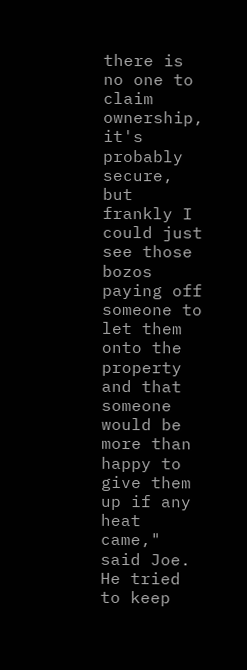there is no one to claim ownership, it's probably secure, but frankly I could just see those bozos paying off someone to let them onto the property and that someone would be more than happy to give them up if any heat came," said Joe. He tried to keep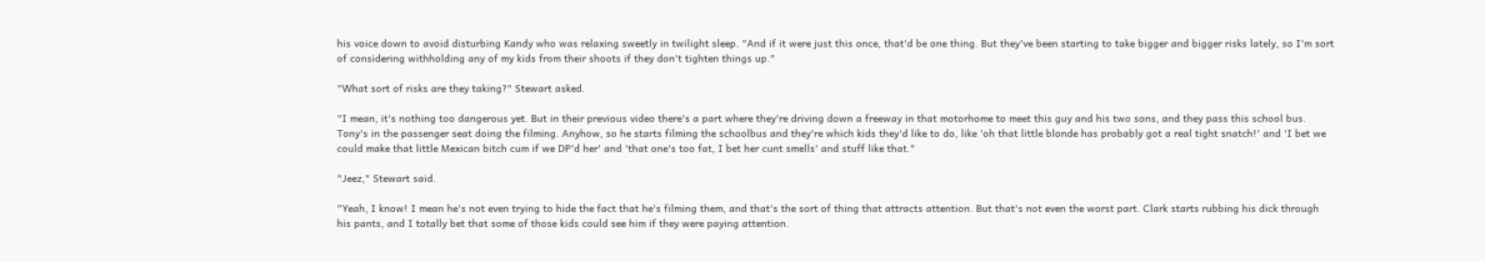his voice down to avoid disturbing Kandy who was relaxing sweetly in twilight sleep. "And if it were just this once, that'd be one thing. But they've been starting to take bigger and bigger risks lately, so I'm sort of considering withholding any of my kids from their shoots if they don't tighten things up."

"What sort of risks are they taking?" Stewart asked.

"I mean, it's nothing too dangerous yet. But in their previous video there's a part where they're driving down a freeway in that motorhome to meet this guy and his two sons, and they pass this school bus. Tony's in the passenger seat doing the filming. Anyhow, so he starts filming the schoolbus and they're which kids they'd like to do, like 'oh that little blonde has probably got a real tight snatch!' and 'I bet we could make that little Mexican bitch cum if we DP'd her' and 'that one's too fat, I bet her cunt smells' and stuff like that."

"Jeez," Stewart said.

"Yeah, I know! I mean he's not even trying to hide the fact that he's filming them, and that's the sort of thing that attracts attention. But that's not even the worst part. Clark starts rubbing his dick through his pants, and I totally bet that some of those kids could see him if they were paying attention.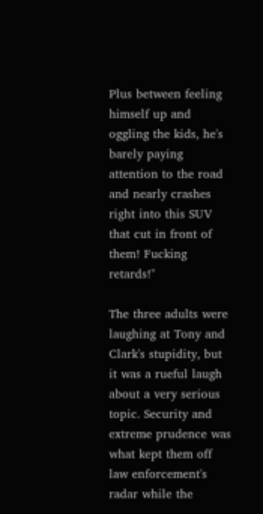Plus between feeling himself up and oggling the kids, he's barely paying attention to the road and nearly crashes right into this SUV that cut in front of them! Fucking retards!"

The three adults were laughing at Tony and Clark's stupidity, but it was a rueful laugh about a very serious topic. Security and extreme prudence was what kept them off law enforcement's radar while the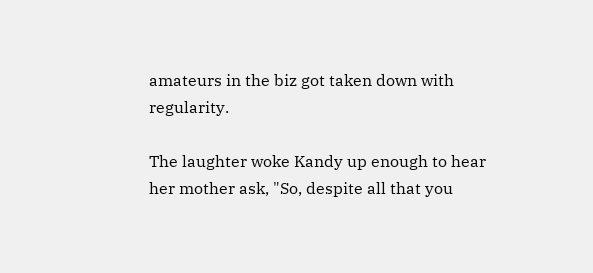amateurs in the biz got taken down with regularity.

The laughter woke Kandy up enough to hear her mother ask, "So, despite all that you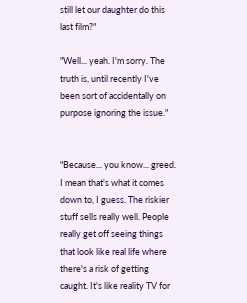still let our daughter do this last film?"

"Well... yeah. I'm sorry. The truth is, until recently I've been sort of accidentally on purpose ignoring the issue."


"Because... you know... greed. I mean that's what it comes down to, I guess. The riskier stuff sells really well. People really get off seeing things that look like real life where there's a risk of getting caught. It's like reality TV for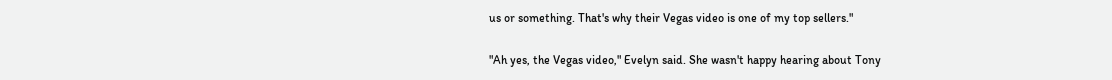us or something. That's why their Vegas video is one of my top sellers."

"Ah yes, the Vegas video," Evelyn said. She wasn't happy hearing about Tony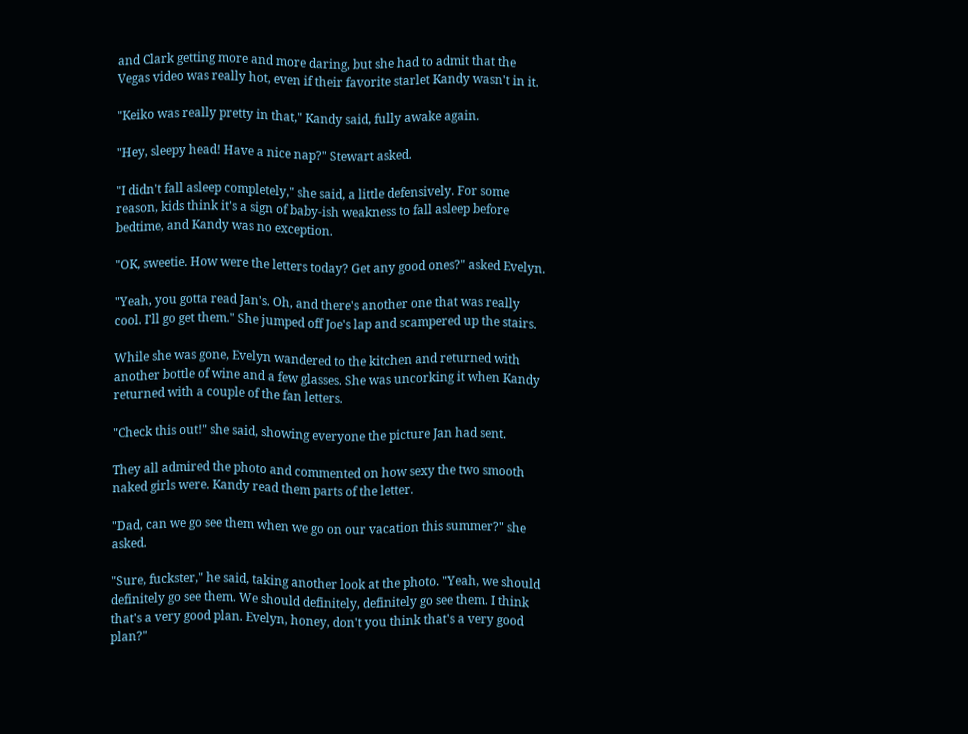and Clark getting more and more daring, but she had to admit that the Vegas video was really hot, even if their favorite starlet Kandy wasn't in it.

"Keiko was really pretty in that," Kandy said, fully awake again.

"Hey, sleepy head! Have a nice nap?" Stewart asked.

"I didn't fall asleep completely," she said, a little defensively. For some reason, kids think it's a sign of baby-ish weakness to fall asleep before bedtime, and Kandy was no exception.

"OK, sweetie. How were the letters today? Get any good ones?" asked Evelyn.

"Yeah, you gotta read Jan's. Oh, and there's another one that was really cool. I'll go get them." She jumped off Joe's lap and scampered up the stairs.

While she was gone, Evelyn wandered to the kitchen and returned with another bottle of wine and a few glasses. She was uncorking it when Kandy returned with a couple of the fan letters.

"Check this out!" she said, showing everyone the picture Jan had sent.

They all admired the photo and commented on how sexy the two smooth naked girls were. Kandy read them parts of the letter.

"Dad, can we go see them when we go on our vacation this summer?" she asked.

"Sure, fuckster," he said, taking another look at the photo. "Yeah, we should definitely go see them. We should definitely, definitely go see them. I think that's a very good plan. Evelyn, honey, don't you think that's a very good plan?"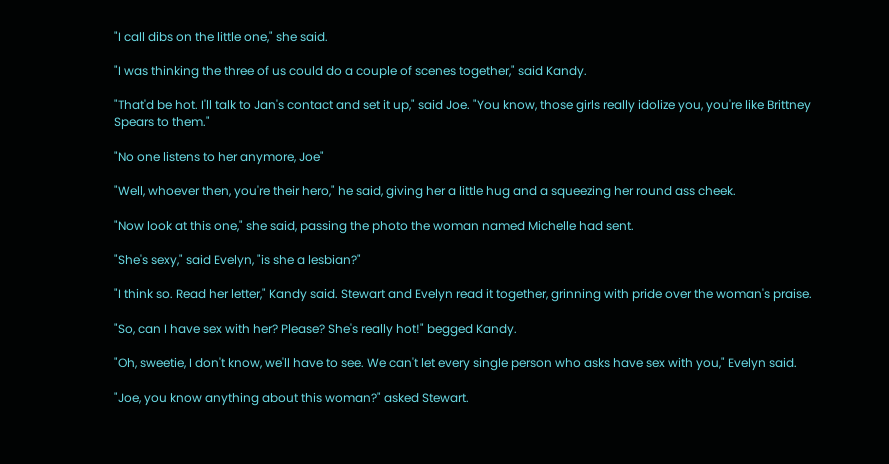"I call dibs on the little one," she said.

"I was thinking the three of us could do a couple of scenes together," said Kandy.

"That'd be hot. I'll talk to Jan's contact and set it up," said Joe. "You know, those girls really idolize you, you're like Brittney Spears to them."

"No one listens to her anymore, Joe"

"Well, whoever then, you're their hero," he said, giving her a little hug and a squeezing her round ass cheek.

"Now look at this one," she said, passing the photo the woman named Michelle had sent.

"She's sexy," said Evelyn, "is she a lesbian?"

"I think so. Read her letter," Kandy said. Stewart and Evelyn read it together, grinning with pride over the woman's praise.

"So, can I have sex with her? Please? She's really hot!" begged Kandy.

"Oh, sweetie, I don't know, we'll have to see. We can't let every single person who asks have sex with you," Evelyn said.

"Joe, you know anything about this woman?" asked Stewart.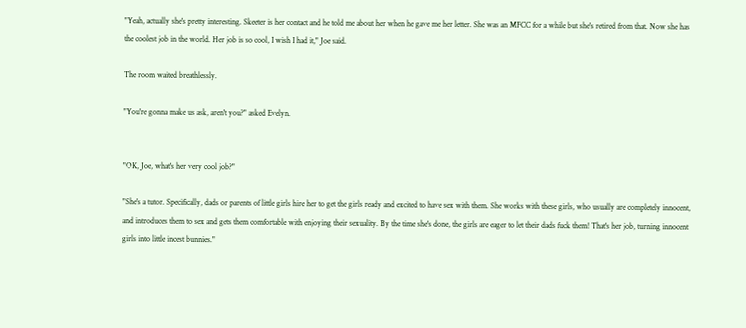"Yeah, actually she's pretty interesting. Skeeter is her contact and he told me about her when he gave me her letter. She was an MFCC for a while but she's retired from that. Now she has the coolest job in the world. Her job is so cool, I wish I had it," Joe said.

The room waited breathlessly.

"You're gonna make us ask, aren't you?" asked Evelyn.


"OK, Joe, what's her very cool job?"

"She's a tutor. Specifically, dads or parents of little girls hire her to get the girls ready and excited to have sex with them. She works with these girls, who usually are completely innocent, and introduces them to sex and gets them comfortable with enjoying their sexuality. By the time she's done, the girls are eager to let their dads fuck them! That's her job, turning innocent girls into little incest bunnies."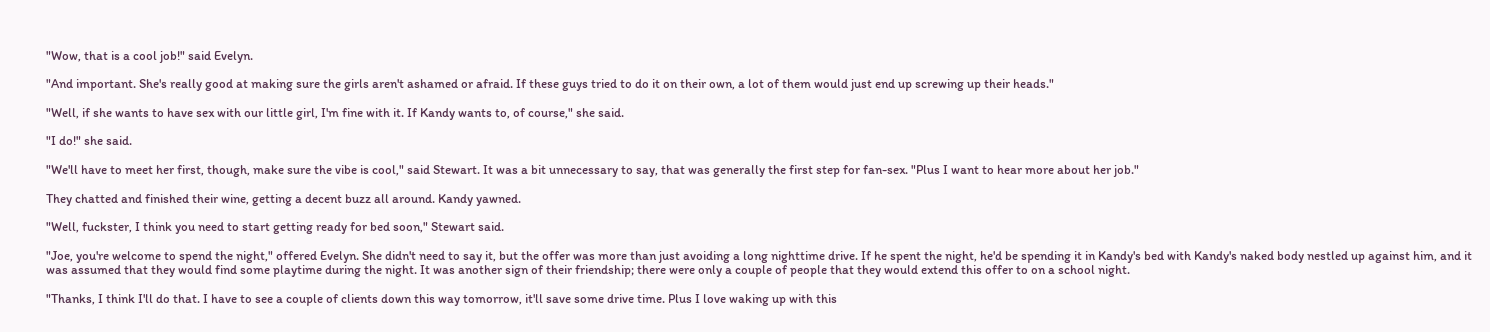"Wow, that is a cool job!" said Evelyn.

"And important. She's really good at making sure the girls aren't ashamed or afraid. If these guys tried to do it on their own, a lot of them would just end up screwing up their heads."

"Well, if she wants to have sex with our little girl, I'm fine with it. If Kandy wants to, of course," she said.

"I do!" she said.

"We'll have to meet her first, though, make sure the vibe is cool," said Stewart. It was a bit unnecessary to say, that was generally the first step for fan-sex. "Plus I want to hear more about her job."

They chatted and finished their wine, getting a decent buzz all around. Kandy yawned.

"Well, fuckster, I think you need to start getting ready for bed soon," Stewart said.

"Joe, you're welcome to spend the night," offered Evelyn. She didn't need to say it, but the offer was more than just avoiding a long nighttime drive. If he spent the night, he'd be spending it in Kandy's bed with Kandy's naked body nestled up against him, and it was assumed that they would find some playtime during the night. It was another sign of their friendship; there were only a couple of people that they would extend this offer to on a school night.

"Thanks, I think I'll do that. I have to see a couple of clients down this way tomorrow, it'll save some drive time. Plus I love waking up with this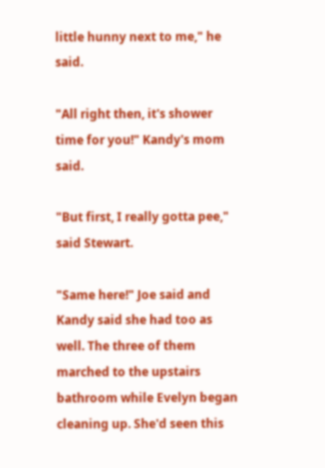little hunny next to me," he said.

"All right then, it's shower time for you!" Kandy's mom said.

"But first, I really gotta pee," said Stewart.

"Same here!" Joe said and Kandy said she had too as well. The three of them marched to the upstairs bathroom while Evelyn began cleaning up. She'd seen this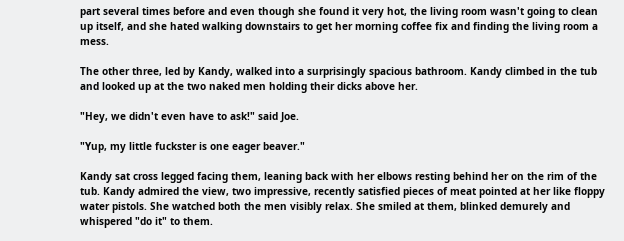part several times before and even though she found it very hot, the living room wasn't going to clean up itself, and she hated walking downstairs to get her morning coffee fix and finding the living room a mess.

The other three, led by Kandy, walked into a surprisingly spacious bathroom. Kandy climbed in the tub and looked up at the two naked men holding their dicks above her.

"Hey, we didn't even have to ask!" said Joe.

"Yup, my little fuckster is one eager beaver."

Kandy sat cross legged facing them, leaning back with her elbows resting behind her on the rim of the tub. Kandy admired the view, two impressive, recently satisfied pieces of meat pointed at her like floppy water pistols. She watched both the men visibly relax. She smiled at them, blinked demurely and whispered "do it" to them.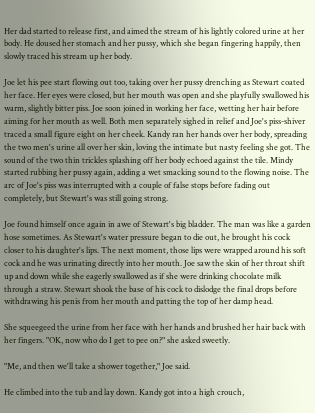Her dad started to release first, and aimed the stream of his lightly colored urine at her body. He doused her stomach and her pussy, which she began fingering happily, then slowly traced his stream up her body.

Joe let his pee start flowing out too, taking over her pussy drenching as Stewart coated her face. Her eyes were closed, but her mouth was open and she playfully swallowed his warm, slightly bitter piss. Joe soon joined in working her face, wetting her hair before aiming for her mouth as well. Both men separately sighed in relief and Joe's piss-shiver traced a small figure eight on her cheek. Kandy ran her hands over her body, spreading the two men's urine all over her skin, loving the intimate but nasty feeling she got. The sound of the two thin trickles splashing off her body echoed against the tile. Mindy started rubbing her pussy again, adding a wet smacking sound to the flowing noise. The arc of Joe's piss was interrupted with a couple of false stops before fading out completely, but Stewart's was still going strong.

Joe found himself once again in awe of Stewart's big bladder. The man was like a garden hose sometimes. As Stewart's water pressure began to die out, he brought his cock closer to his daughter's lips. The next moment, those lips were wrapped around his soft cock and he was urinating directly into her mouth. Joe saw the skin of her throat shift up and down while she eagerly swallowed as if she were drinking chocolate milk through a straw. Stewart shook the base of his cock to dislodge the final drops before withdrawing his penis from her mouth and patting the top of her damp head.

She squeegeed the urine from her face with her hands and brushed her hair back with her fingers. "OK, now who do I get to pee on?" she asked sweetly.

"Me, and then we'll take a shower together," Joe said.

He climbed into the tub and lay down. Kandy got into a high crouch,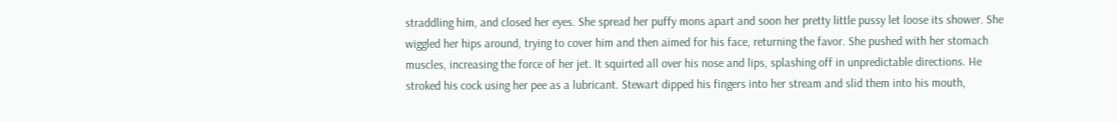straddling him, and closed her eyes. She spread her puffy mons apart and soon her pretty little pussy let loose its shower. She wiggled her hips around, trying to cover him and then aimed for his face, returning the favor. She pushed with her stomach muscles, increasing the force of her jet. It squirted all over his nose and lips, splashing off in unpredictable directions. He stroked his cock using her pee as a lubricant. Stewart dipped his fingers into her stream and slid them into his mouth,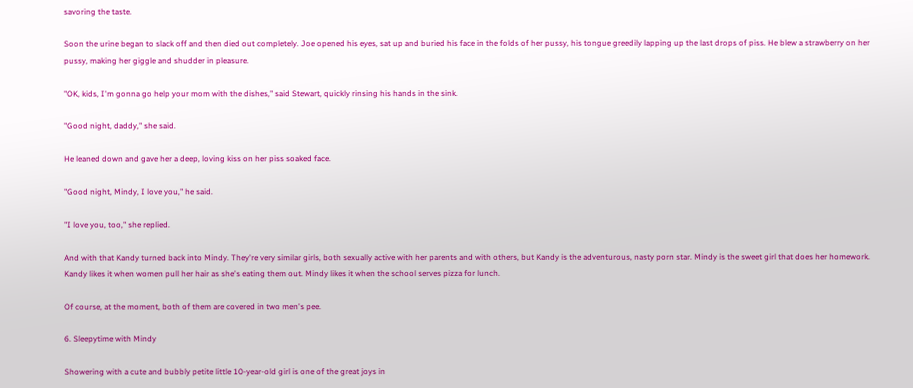savoring the taste.

Soon the urine began to slack off and then died out completely. Joe opened his eyes, sat up and buried his face in the folds of her pussy, his tongue greedily lapping up the last drops of piss. He blew a strawberry on her pussy, making her giggle and shudder in pleasure.

"OK, kids, I'm gonna go help your mom with the dishes," said Stewart, quickly rinsing his hands in the sink.

"Good night, daddy," she said.

He leaned down and gave her a deep, loving kiss on her piss soaked face.

"Good night, Mindy, I love you," he said.

"I love you, too," she replied.

And with that Kandy turned back into Mindy. They're very similar girls, both sexually active with her parents and with others, but Kandy is the adventurous, nasty porn star. Mindy is the sweet girl that does her homework. Kandy likes it when women pull her hair as she's eating them out. Mindy likes it when the school serves pizza for lunch.

Of course, at the moment, both of them are covered in two men's pee.

6. Sleepytime with Mindy

Showering with a cute and bubbly petite little 10-year-old girl is one of the great joys in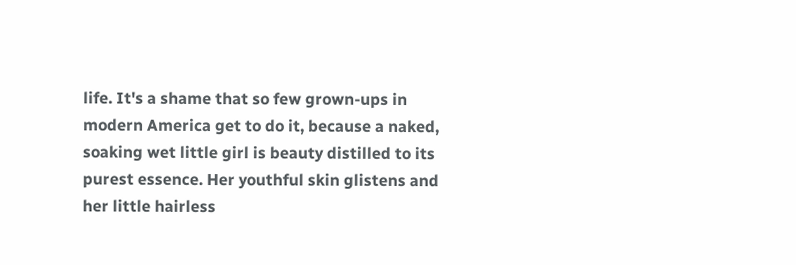life. It's a shame that so few grown-ups in modern America get to do it, because a naked, soaking wet little girl is beauty distilled to its purest essence. Her youthful skin glistens and her little hairless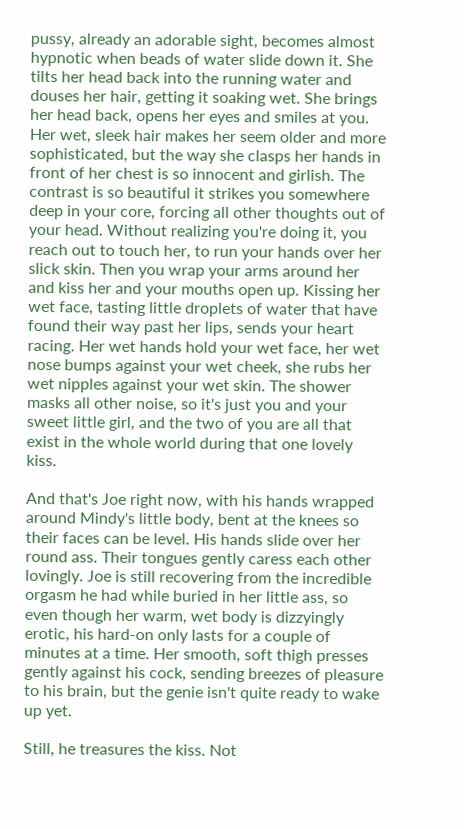pussy, already an adorable sight, becomes almost hypnotic when beads of water slide down it. She tilts her head back into the running water and douses her hair, getting it soaking wet. She brings her head back, opens her eyes and smiles at you. Her wet, sleek hair makes her seem older and more sophisticated, but the way she clasps her hands in front of her chest is so innocent and girlish. The contrast is so beautiful it strikes you somewhere deep in your core, forcing all other thoughts out of your head. Without realizing you're doing it, you reach out to touch her, to run your hands over her slick skin. Then you wrap your arms around her and kiss her and your mouths open up. Kissing her wet face, tasting little droplets of water that have found their way past her lips, sends your heart racing. Her wet hands hold your wet face, her wet nose bumps against your wet cheek, she rubs her wet nipples against your wet skin. The shower masks all other noise, so it's just you and your sweet little girl, and the two of you are all that exist in the whole world during that one lovely kiss.

And that's Joe right now, with his hands wrapped around Mindy's little body, bent at the knees so their faces can be level. His hands slide over her round ass. Their tongues gently caress each other lovingly. Joe is still recovering from the incredible orgasm he had while buried in her little ass, so even though her warm, wet body is dizzyingly erotic, his hard-on only lasts for a couple of minutes at a time. Her smooth, soft thigh presses gently against his cock, sending breezes of pleasure to his brain, but the genie isn't quite ready to wake up yet.

Still, he treasures the kiss. Not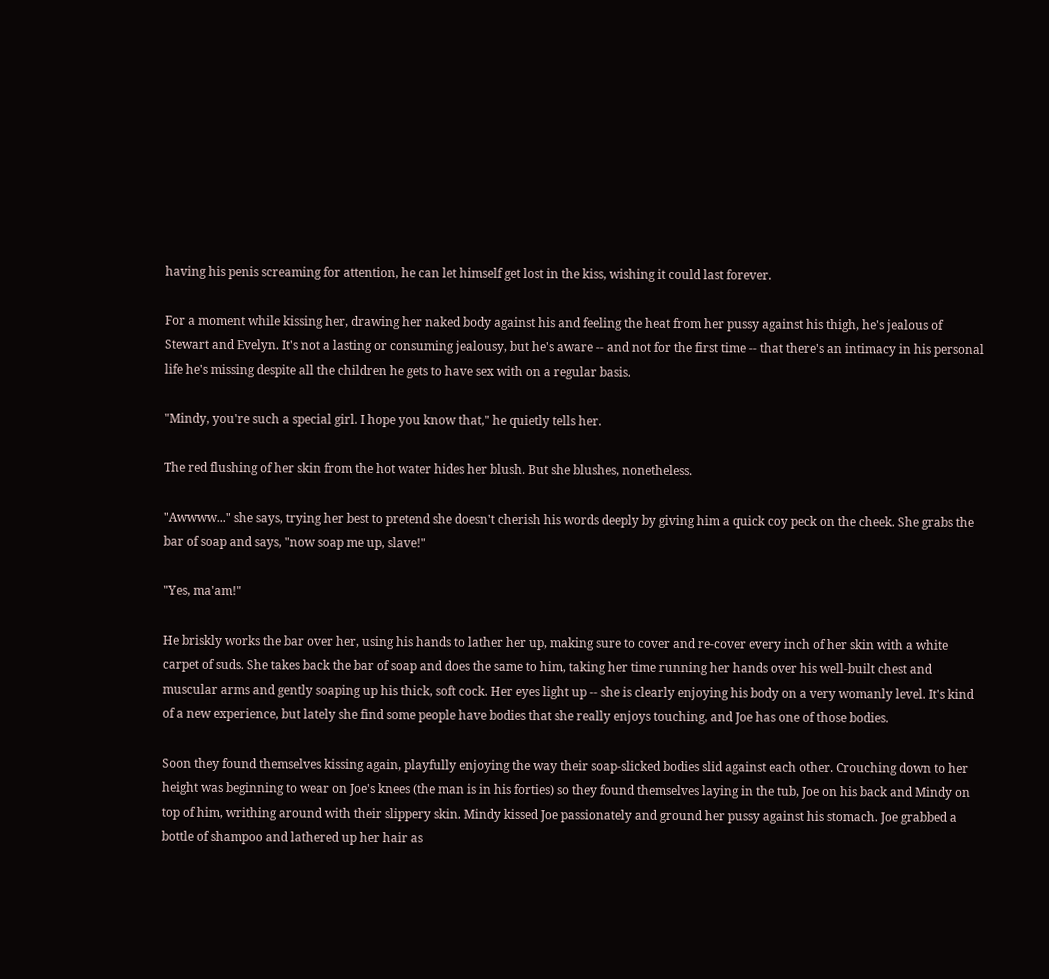having his penis screaming for attention, he can let himself get lost in the kiss, wishing it could last forever.

For a moment while kissing her, drawing her naked body against his and feeling the heat from her pussy against his thigh, he's jealous of Stewart and Evelyn. It's not a lasting or consuming jealousy, but he's aware -- and not for the first time -- that there's an intimacy in his personal life he's missing despite all the children he gets to have sex with on a regular basis.

"Mindy, you're such a special girl. I hope you know that," he quietly tells her.

The red flushing of her skin from the hot water hides her blush. But she blushes, nonetheless.

"Awwww..." she says, trying her best to pretend she doesn't cherish his words deeply by giving him a quick coy peck on the cheek. She grabs the bar of soap and says, "now soap me up, slave!"

"Yes, ma'am!"

He briskly works the bar over her, using his hands to lather her up, making sure to cover and re-cover every inch of her skin with a white carpet of suds. She takes back the bar of soap and does the same to him, taking her time running her hands over his well-built chest and muscular arms and gently soaping up his thick, soft cock. Her eyes light up -- she is clearly enjoying his body on a very womanly level. It's kind of a new experience, but lately she find some people have bodies that she really enjoys touching, and Joe has one of those bodies.

Soon they found themselves kissing again, playfully enjoying the way their soap-slicked bodies slid against each other. Crouching down to her height was beginning to wear on Joe's knees (the man is in his forties) so they found themselves laying in the tub, Joe on his back and Mindy on top of him, writhing around with their slippery skin. Mindy kissed Joe passionately and ground her pussy against his stomach. Joe grabbed a bottle of shampoo and lathered up her hair as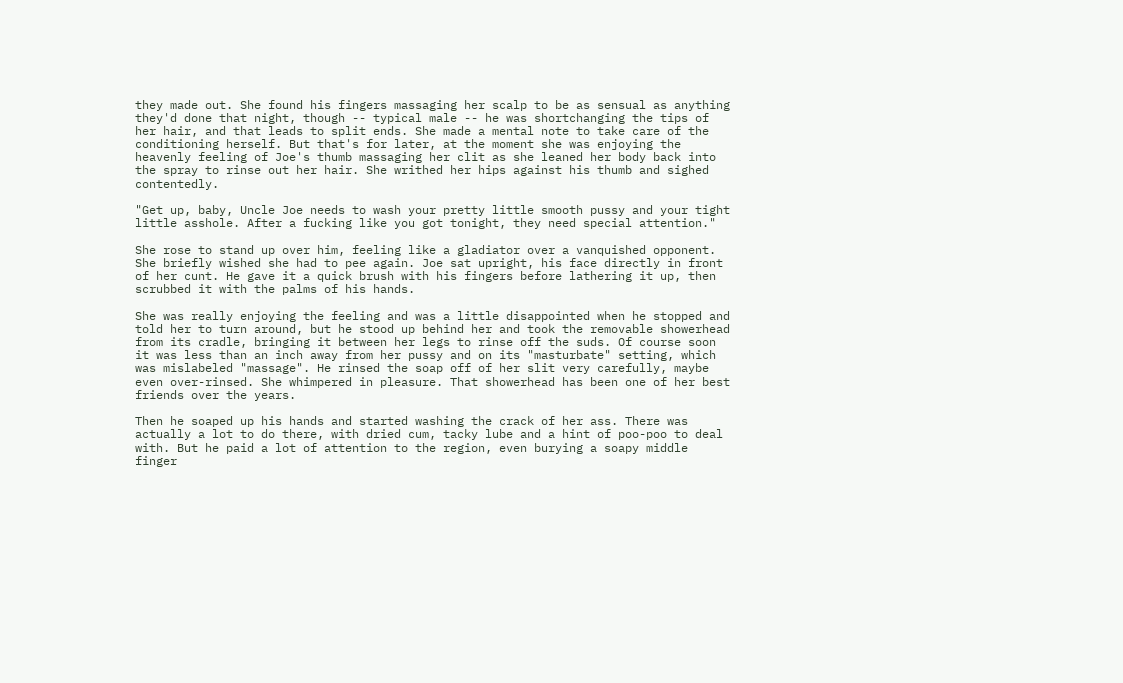they made out. She found his fingers massaging her scalp to be as sensual as anything they'd done that night, though -- typical male -- he was shortchanging the tips of her hair, and that leads to split ends. She made a mental note to take care of the conditioning herself. But that's for later, at the moment she was enjoying the heavenly feeling of Joe's thumb massaging her clit as she leaned her body back into the spray to rinse out her hair. She writhed her hips against his thumb and sighed contentedly.

"Get up, baby, Uncle Joe needs to wash your pretty little smooth pussy and your tight little asshole. After a fucking like you got tonight, they need special attention."

She rose to stand up over him, feeling like a gladiator over a vanquished opponent. She briefly wished she had to pee again. Joe sat upright, his face directly in front of her cunt. He gave it a quick brush with his fingers before lathering it up, then scrubbed it with the palms of his hands.

She was really enjoying the feeling and was a little disappointed when he stopped and told her to turn around, but he stood up behind her and took the removable showerhead from its cradle, bringing it between her legs to rinse off the suds. Of course soon it was less than an inch away from her pussy and on its "masturbate" setting, which was mislabeled "massage". He rinsed the soap off of her slit very carefully, maybe even over-rinsed. She whimpered in pleasure. That showerhead has been one of her best friends over the years.

Then he soaped up his hands and started washing the crack of her ass. There was actually a lot to do there, with dried cum, tacky lube and a hint of poo-poo to deal with. But he paid a lot of attention to the region, even burying a soapy middle finger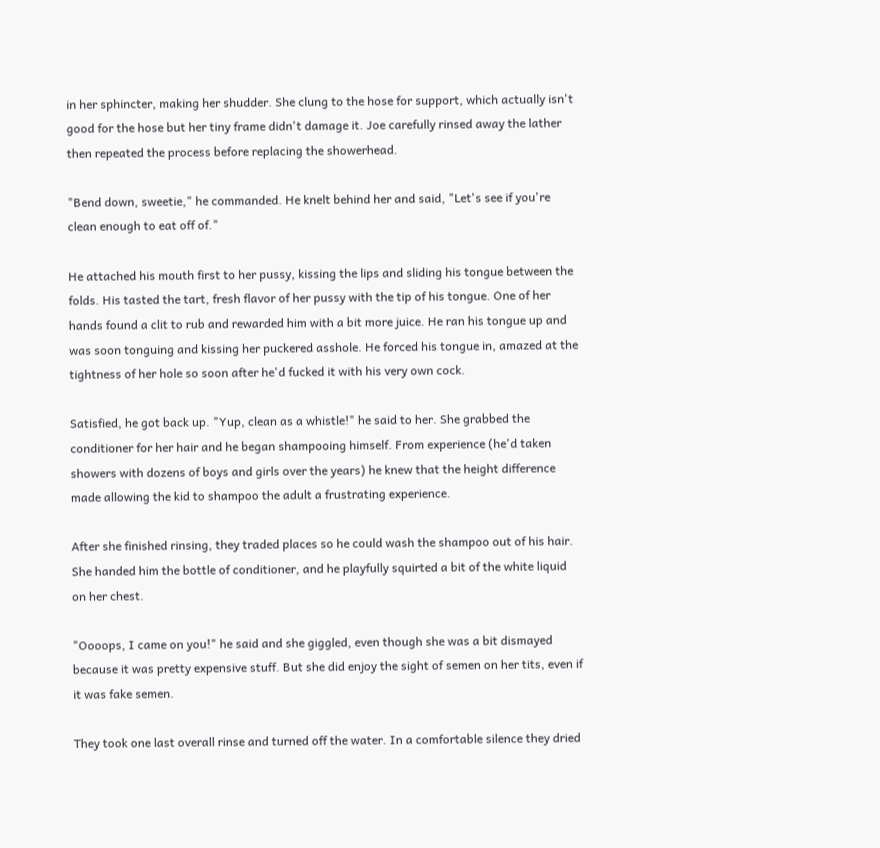in her sphincter, making her shudder. She clung to the hose for support, which actually isn't good for the hose but her tiny frame didn't damage it. Joe carefully rinsed away the lather then repeated the process before replacing the showerhead.

"Bend down, sweetie," he commanded. He knelt behind her and said, "Let's see if you're clean enough to eat off of."

He attached his mouth first to her pussy, kissing the lips and sliding his tongue between the folds. His tasted the tart, fresh flavor of her pussy with the tip of his tongue. One of her hands found a clit to rub and rewarded him with a bit more juice. He ran his tongue up and was soon tonguing and kissing her puckered asshole. He forced his tongue in, amazed at the tightness of her hole so soon after he'd fucked it with his very own cock.

Satisfied, he got back up. "Yup, clean as a whistle!" he said to her. She grabbed the conditioner for her hair and he began shampooing himself. From experience (he'd taken showers with dozens of boys and girls over the years) he knew that the height difference made allowing the kid to shampoo the adult a frustrating experience.

After she finished rinsing, they traded places so he could wash the shampoo out of his hair. She handed him the bottle of conditioner, and he playfully squirted a bit of the white liquid on her chest.

"Oooops, I came on you!" he said and she giggled, even though she was a bit dismayed because it was pretty expensive stuff. But she did enjoy the sight of semen on her tits, even if it was fake semen.

They took one last overall rinse and turned off the water. In a comfortable silence they dried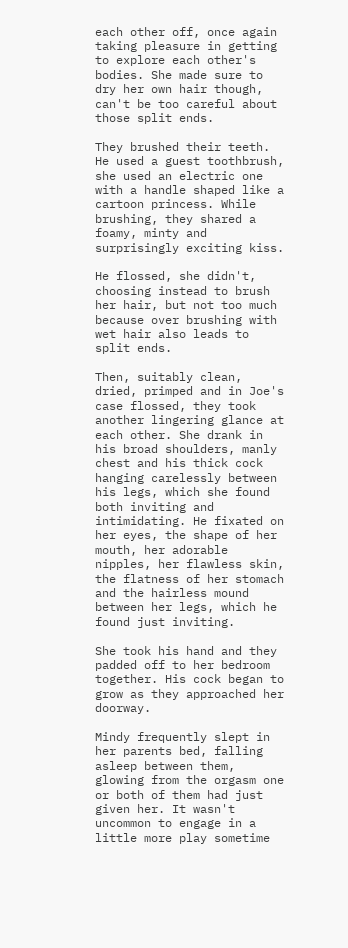each other off, once again taking pleasure in getting to explore each other's bodies. She made sure to dry her own hair though, can't be too careful about those split ends.

They brushed their teeth. He used a guest toothbrush, she used an electric one with a handle shaped like a cartoon princess. While brushing, they shared a foamy, minty and surprisingly exciting kiss.

He flossed, she didn't, choosing instead to brush her hair, but not too much because over brushing with wet hair also leads to split ends.

Then, suitably clean, dried, primped and in Joe's case flossed, they took another lingering glance at each other. She drank in his broad shoulders, manly chest and his thick cock hanging carelessly between his legs, which she found both inviting and intimidating. He fixated on her eyes, the shape of her mouth, her adorable nipples, her flawless skin, the flatness of her stomach and the hairless mound between her legs, which he found just inviting.

She took his hand and they padded off to her bedroom together. His cock began to grow as they approached her doorway.

Mindy frequently slept in her parents bed, falling asleep between them, glowing from the orgasm one or both of them had just given her. It wasn't uncommon to engage in a little more play sometime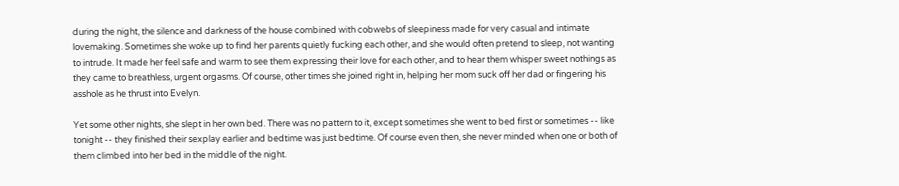during the night, the silence and darkness of the house combined with cobwebs of sleepiness made for very casual and intimate lovemaking. Sometimes she woke up to find her parents quietly fucking each other, and she would often pretend to sleep, not wanting to intrude. It made her feel safe and warm to see them expressing their love for each other, and to hear them whisper sweet nothings as they came to breathless, urgent orgasms. Of course, other times she joined right in, helping her mom suck off her dad or fingering his asshole as he thrust into Evelyn.

Yet some other nights, she slept in her own bed. There was no pattern to it, except sometimes she went to bed first or sometimes -- like tonight -- they finished their sexplay earlier and bedtime was just bedtime. Of course even then, she never minded when one or both of them climbed into her bed in the middle of the night.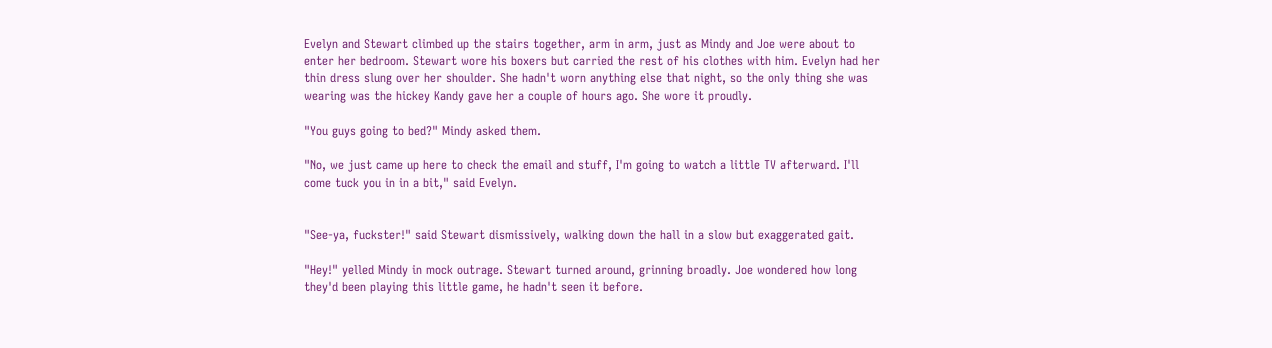Evelyn and Stewart climbed up the stairs together, arm in arm, just as Mindy and Joe were about to enter her bedroom. Stewart wore his boxers but carried the rest of his clothes with him. Evelyn had her thin dress slung over her shoulder. She hadn't worn anything else that night, so the only thing she was wearing was the hickey Kandy gave her a couple of hours ago. She wore it proudly.

"You guys going to bed?" Mindy asked them.

"No, we just came up here to check the email and stuff, I'm going to watch a little TV afterward. I'll come tuck you in in a bit," said Evelyn.


"See-ya, fuckster!" said Stewart dismissively, walking down the hall in a slow but exaggerated gait.

"Hey!" yelled Mindy in mock outrage. Stewart turned around, grinning broadly. Joe wondered how long they'd been playing this little game, he hadn't seen it before.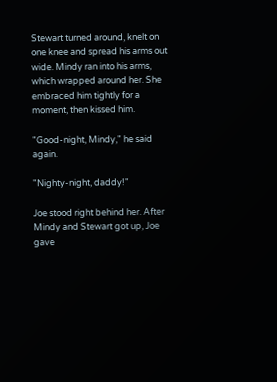Stewart turned around, knelt on one knee and spread his arms out wide. Mindy ran into his arms, which wrapped around her. She embraced him tightly for a moment, then kissed him.

"Good-night, Mindy," he said again.

"Nighty-night, daddy!"

Joe stood right behind her. After Mindy and Stewart got up, Joe gave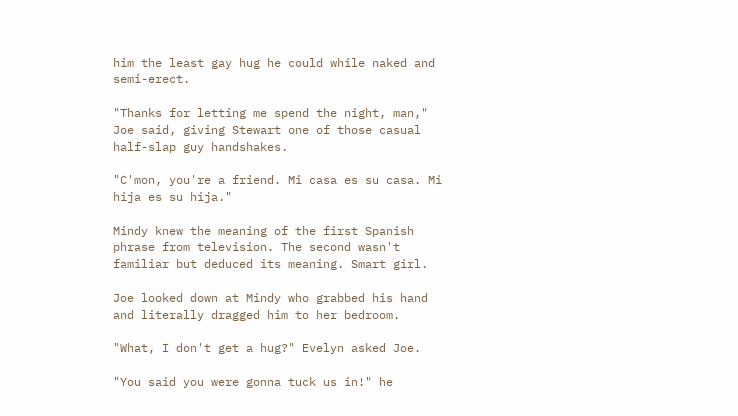him the least gay hug he could while naked and semi-erect.

"Thanks for letting me spend the night, man," Joe said, giving Stewart one of those casual half-slap guy handshakes.

"C'mon, you're a friend. Mi casa es su casa. Mi hija es su hija."

Mindy knew the meaning of the first Spanish phrase from television. The second wasn't familiar but deduced its meaning. Smart girl.

Joe looked down at Mindy who grabbed his hand and literally dragged him to her bedroom.

"What, I don't get a hug?" Evelyn asked Joe.

"You said you were gonna tuck us in!" he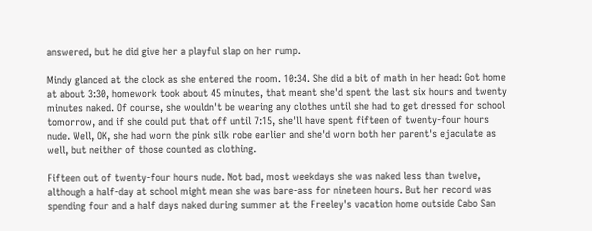answered, but he did give her a playful slap on her rump.

Mindy glanced at the clock as she entered the room. 10:34. She did a bit of math in her head: Got home at about 3:30, homework took about 45 minutes, that meant she'd spent the last six hours and twenty minutes naked. Of course, she wouldn't be wearing any clothes until she had to get dressed for school tomorrow, and if she could put that off until 7:15, she'll have spent fifteen of twenty-four hours nude. Well, OK, she had worn the pink silk robe earlier and she'd worn both her parent's ejaculate as well, but neither of those counted as clothing.

Fifteen out of twenty-four hours nude. Not bad, most weekdays she was naked less than twelve, although a half-day at school might mean she was bare-ass for nineteen hours. But her record was spending four and a half days naked during summer at the Freeley's vacation home outside Cabo San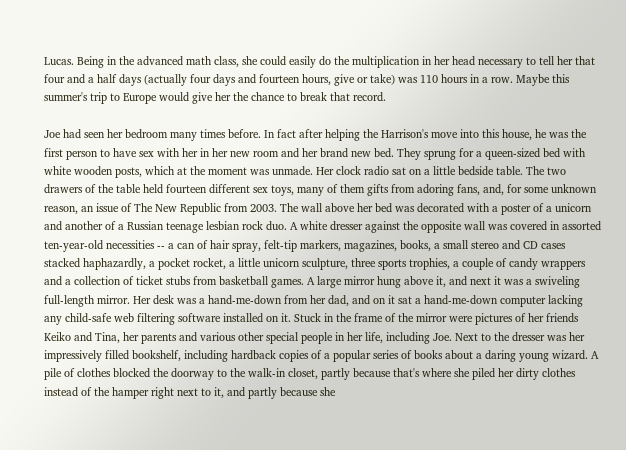Lucas. Being in the advanced math class, she could easily do the multiplication in her head necessary to tell her that four and a half days (actually four days and fourteen hours, give or take) was 110 hours in a row. Maybe this summer's trip to Europe would give her the chance to break that record.

Joe had seen her bedroom many times before. In fact after helping the Harrison's move into this house, he was the first person to have sex with her in her new room and her brand new bed. They sprung for a queen-sized bed with white wooden posts, which at the moment was unmade. Her clock radio sat on a little bedside table. The two drawers of the table held fourteen different sex toys, many of them gifts from adoring fans, and, for some unknown reason, an issue of The New Republic from 2003. The wall above her bed was decorated with a poster of a unicorn and another of a Russian teenage lesbian rock duo. A white dresser against the opposite wall was covered in assorted ten-year-old necessities -- a can of hair spray, felt-tip markers, magazines, books, a small stereo and CD cases stacked haphazardly, a pocket rocket, a little unicorn sculpture, three sports trophies, a couple of candy wrappers and a collection of ticket stubs from basketball games. A large mirror hung above it, and next it was a swiveling full-length mirror. Her desk was a hand-me-down from her dad, and on it sat a hand-me-down computer lacking any child-safe web filtering software installed on it. Stuck in the frame of the mirror were pictures of her friends Keiko and Tina, her parents and various other special people in her life, including Joe. Next to the dresser was her impressively filled bookshelf, including hardback copies of a popular series of books about a daring young wizard. A pile of clothes blocked the doorway to the walk-in closet, partly because that's where she piled her dirty clothes instead of the hamper right next to it, and partly because she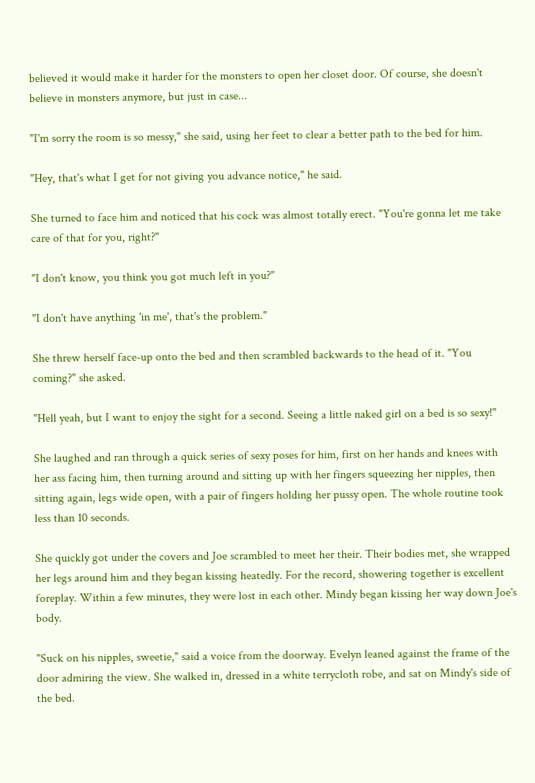believed it would make it harder for the monsters to open her closet door. Of course, she doesn't believe in monsters anymore, but just in case...

"I'm sorry the room is so messy," she said, using her feet to clear a better path to the bed for him.

"Hey, that's what I get for not giving you advance notice," he said.

She turned to face him and noticed that his cock was almost totally erect. "You're gonna let me take care of that for you, right?"

"I don't know, you think you got much left in you?"

"I don't have anything 'in me', that's the problem."

She threw herself face-up onto the bed and then scrambled backwards to the head of it. "You coming?" she asked.

"Hell yeah, but I want to enjoy the sight for a second. Seeing a little naked girl on a bed is so sexy!"

She laughed and ran through a quick series of sexy poses for him, first on her hands and knees with her ass facing him, then turning around and sitting up with her fingers squeezing her nipples, then sitting again, legs wide open, with a pair of fingers holding her pussy open. The whole routine took less than 10 seconds.

She quickly got under the covers and Joe scrambled to meet her their. Their bodies met, she wrapped her legs around him and they began kissing heatedly. For the record, showering together is excellent foreplay. Within a few minutes, they were lost in each other. Mindy began kissing her way down Joe's body.

"Suck on his nipples, sweetie," said a voice from the doorway. Evelyn leaned against the frame of the door admiring the view. She walked in, dressed in a white terrycloth robe, and sat on Mindy's side of the bed.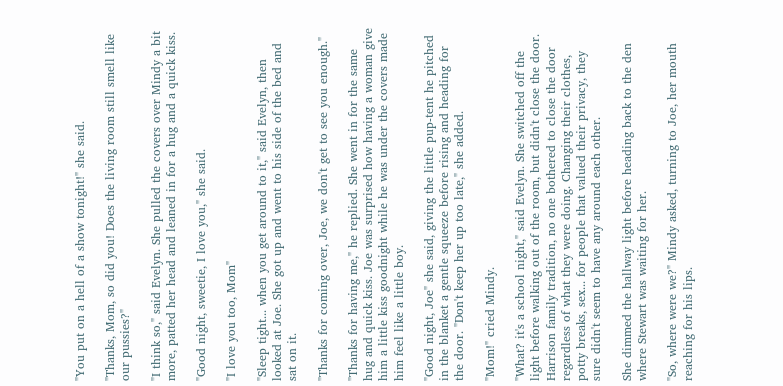"You put on a hell of a show tonight!" she said.

"Thanks, Mom, so did you! Does the living room still smell like our pussies?"

"I think so," said Evelyn. She pulled the covers over Mindy a bit more, patted her head and leaned in for a hug and a quick kiss.

"Good night, sweetie, I love you," she said.

"I love you too, Mom"

"Sleep tight... when you get around to it," said Evelyn, then looked at Joe. She got up and went to his side of the bed and sat on it.

"Thanks for coming over, Joe, we don't get to see you enough."

"Thanks for having me," he replied. She went in for the same hug and quick kiss. Joe was surprised how having a woman give him a little kiss goodnight while he was under the covers made him feel like a little boy.

"Good night, Joe" she said, giving the little pup-tent he pitched in the blanket a gentle squeeze before rising and heading for the door. "Don't keep her up too late," she added.

"Mom!" cried Mindy.

"What? it's a school night," said Evelyn. She switched off the light before walking out of the room, but didn't close the door. Harrison family tradition, no one bothered to close the door regardless of what they were doing. Changing their clothes, potty breaks, sex... for people that valued their privacy, they sure didn't seem to have any around each other.

She dimmed the hallway light before heading back to the den where Stewart was waiting for her.

"So, where were we?" Mindy asked, turning to Joe, her mouth reaching for his lips.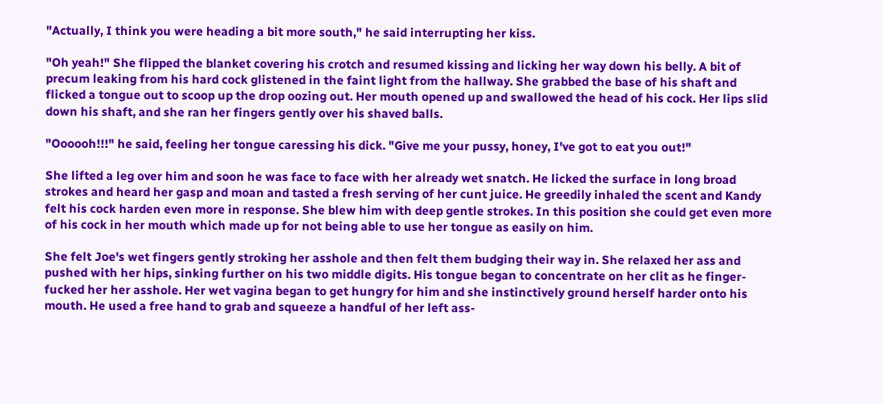"Actually, I think you were heading a bit more south," he said interrupting her kiss.

"Oh yeah!" She flipped the blanket covering his crotch and resumed kissing and licking her way down his belly. A bit of precum leaking from his hard cock glistened in the faint light from the hallway. She grabbed the base of his shaft and flicked a tongue out to scoop up the drop oozing out. Her mouth opened up and swallowed the head of his cock. Her lips slid down his shaft, and she ran her fingers gently over his shaved balls.

"Oooooh!!!" he said, feeling her tongue caressing his dick. "Give me your pussy, honey, I've got to eat you out!"

She lifted a leg over him and soon he was face to face with her already wet snatch. He licked the surface in long broad strokes and heard her gasp and moan and tasted a fresh serving of her cunt juice. He greedily inhaled the scent and Kandy felt his cock harden even more in response. She blew him with deep gentle strokes. In this position she could get even more of his cock in her mouth which made up for not being able to use her tongue as easily on him.

She felt Joe's wet fingers gently stroking her asshole and then felt them budging their way in. She relaxed her ass and pushed with her hips, sinking further on his two middle digits. His tongue began to concentrate on her clit as he finger-fucked her her asshole. Her wet vagina began to get hungry for him and she instinctively ground herself harder onto his mouth. He used a free hand to grab and squeeze a handful of her left ass-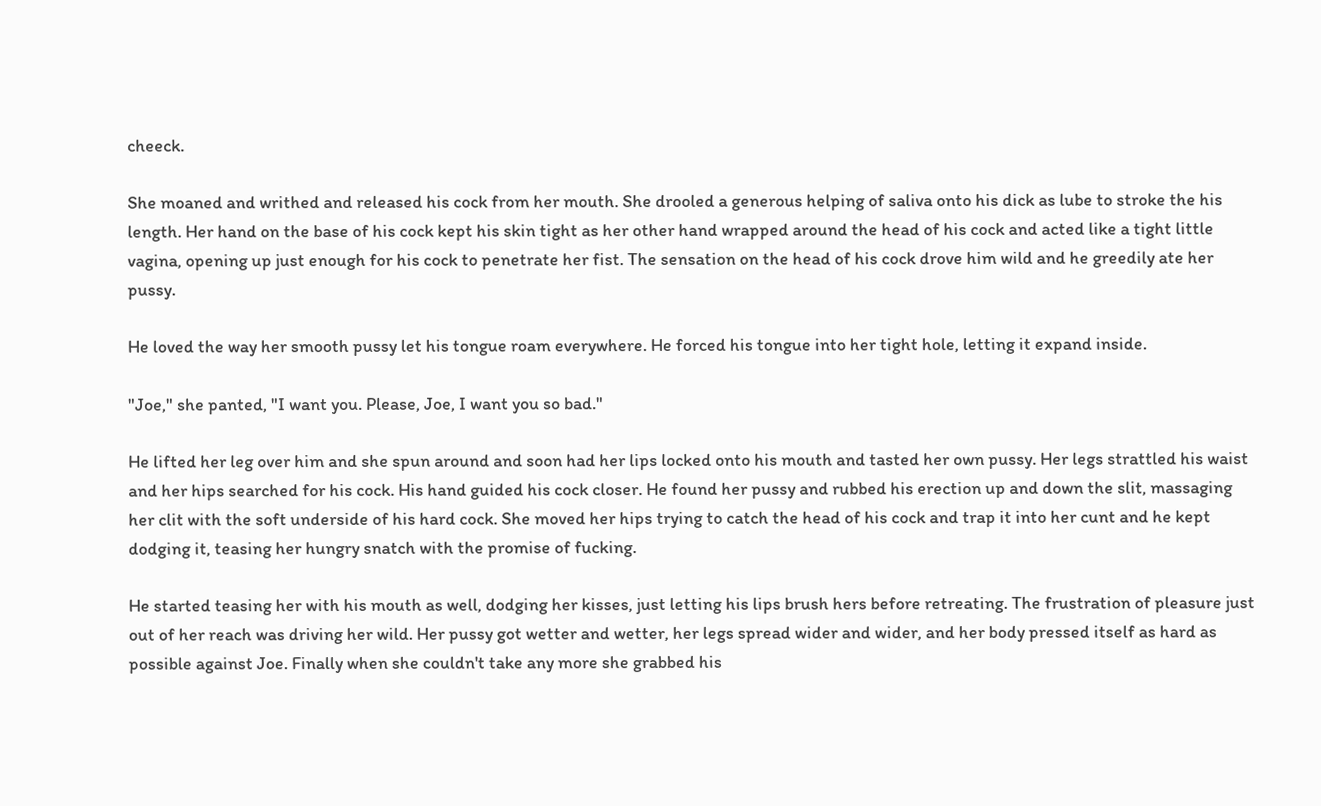cheeck.

She moaned and writhed and released his cock from her mouth. She drooled a generous helping of saliva onto his dick as lube to stroke the his length. Her hand on the base of his cock kept his skin tight as her other hand wrapped around the head of his cock and acted like a tight little vagina, opening up just enough for his cock to penetrate her fist. The sensation on the head of his cock drove him wild and he greedily ate her pussy.

He loved the way her smooth pussy let his tongue roam everywhere. He forced his tongue into her tight hole, letting it expand inside.

"Joe," she panted, "I want you. Please, Joe, I want you so bad."

He lifted her leg over him and she spun around and soon had her lips locked onto his mouth and tasted her own pussy. Her legs strattled his waist and her hips searched for his cock. His hand guided his cock closer. He found her pussy and rubbed his erection up and down the slit, massaging her clit with the soft underside of his hard cock. She moved her hips trying to catch the head of his cock and trap it into her cunt and he kept dodging it, teasing her hungry snatch with the promise of fucking.

He started teasing her with his mouth as well, dodging her kisses, just letting his lips brush hers before retreating. The frustration of pleasure just out of her reach was driving her wild. Her pussy got wetter and wetter, her legs spread wider and wider, and her body pressed itself as hard as possible against Joe. Finally when she couldn't take any more she grabbed his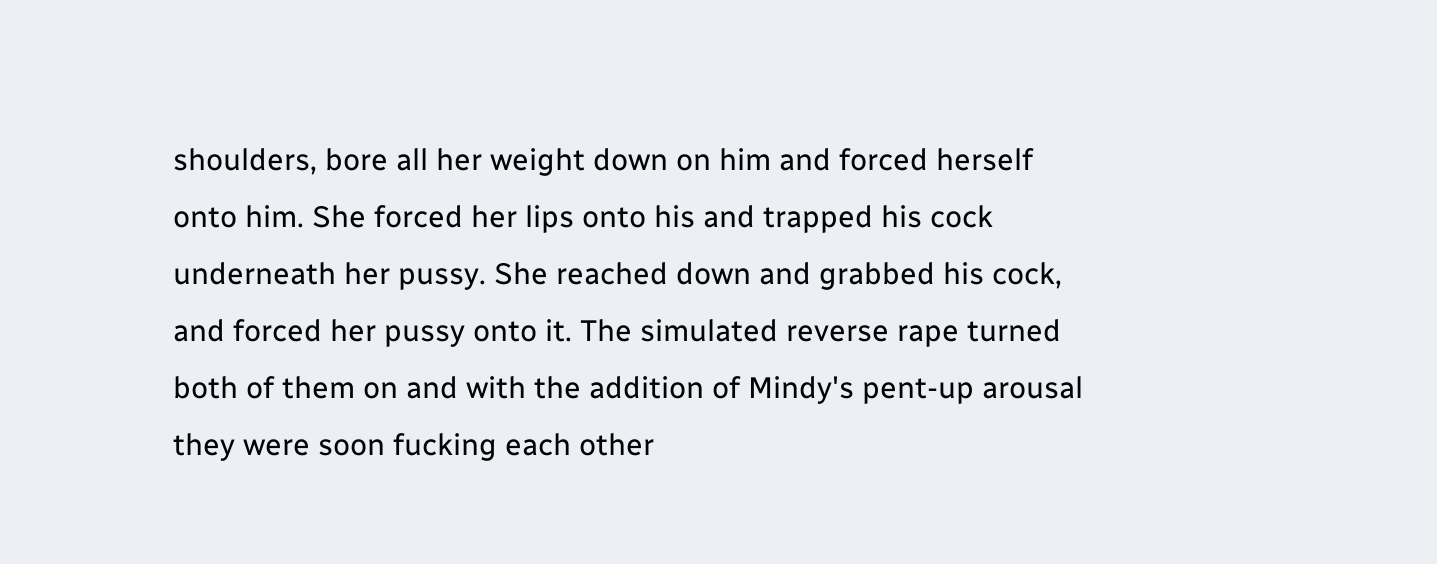shoulders, bore all her weight down on him and forced herself onto him. She forced her lips onto his and trapped his cock underneath her pussy. She reached down and grabbed his cock, and forced her pussy onto it. The simulated reverse rape turned both of them on and with the addition of Mindy's pent-up arousal they were soon fucking each other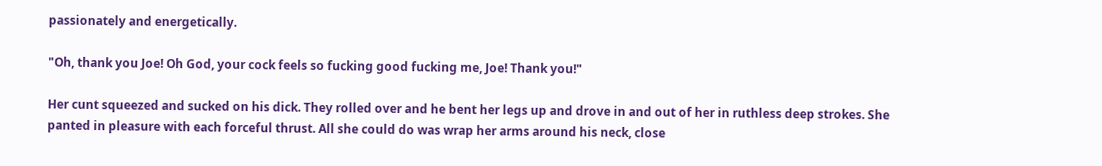passionately and energetically.

"Oh, thank you Joe! Oh God, your cock feels so fucking good fucking me, Joe! Thank you!"

Her cunt squeezed and sucked on his dick. They rolled over and he bent her legs up and drove in and out of her in ruthless deep strokes. She panted in pleasure with each forceful thrust. All she could do was wrap her arms around his neck, close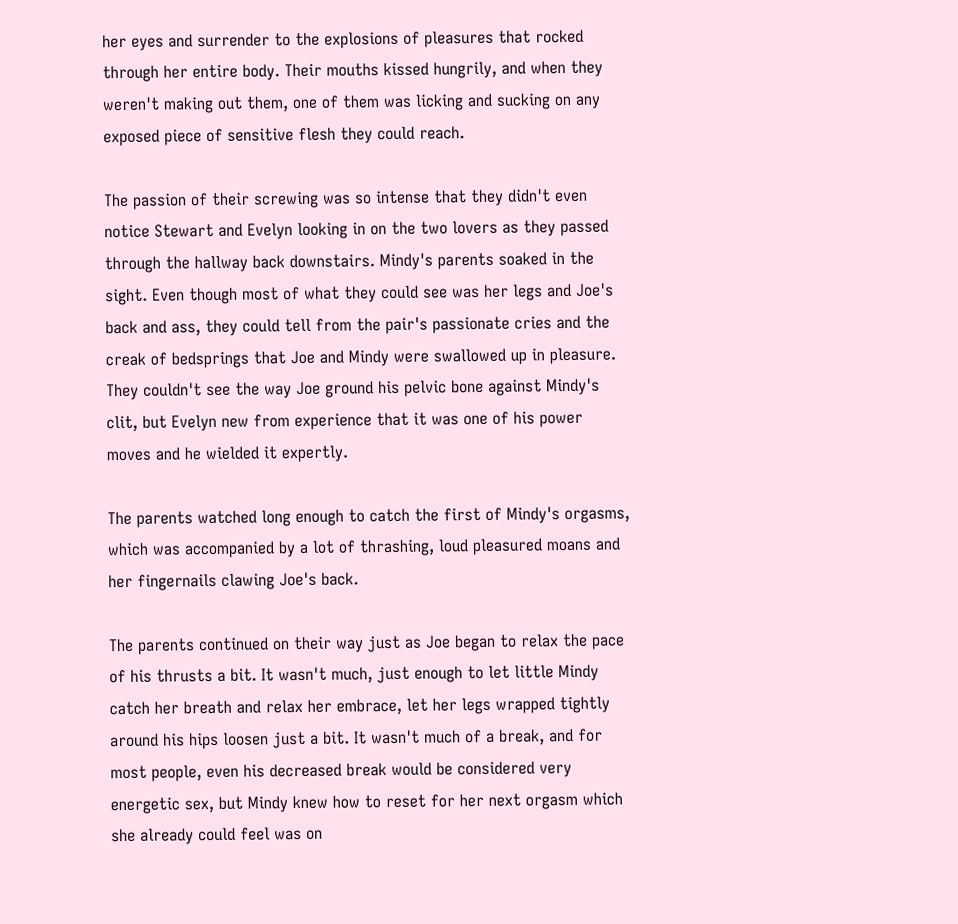her eyes and surrender to the explosions of pleasures that rocked through her entire body. Their mouths kissed hungrily, and when they weren't making out them, one of them was licking and sucking on any exposed piece of sensitive flesh they could reach.

The passion of their screwing was so intense that they didn't even notice Stewart and Evelyn looking in on the two lovers as they passed through the hallway back downstairs. Mindy's parents soaked in the sight. Even though most of what they could see was her legs and Joe's back and ass, they could tell from the pair's passionate cries and the creak of bedsprings that Joe and Mindy were swallowed up in pleasure. They couldn't see the way Joe ground his pelvic bone against Mindy's clit, but Evelyn new from experience that it was one of his power moves and he wielded it expertly.

The parents watched long enough to catch the first of Mindy's orgasms, which was accompanied by a lot of thrashing, loud pleasured moans and her fingernails clawing Joe's back.

The parents continued on their way just as Joe began to relax the pace of his thrusts a bit. It wasn't much, just enough to let little Mindy catch her breath and relax her embrace, let her legs wrapped tightly around his hips loosen just a bit. It wasn't much of a break, and for most people, even his decreased break would be considered very energetic sex, but Mindy knew how to reset for her next orgasm which she already could feel was on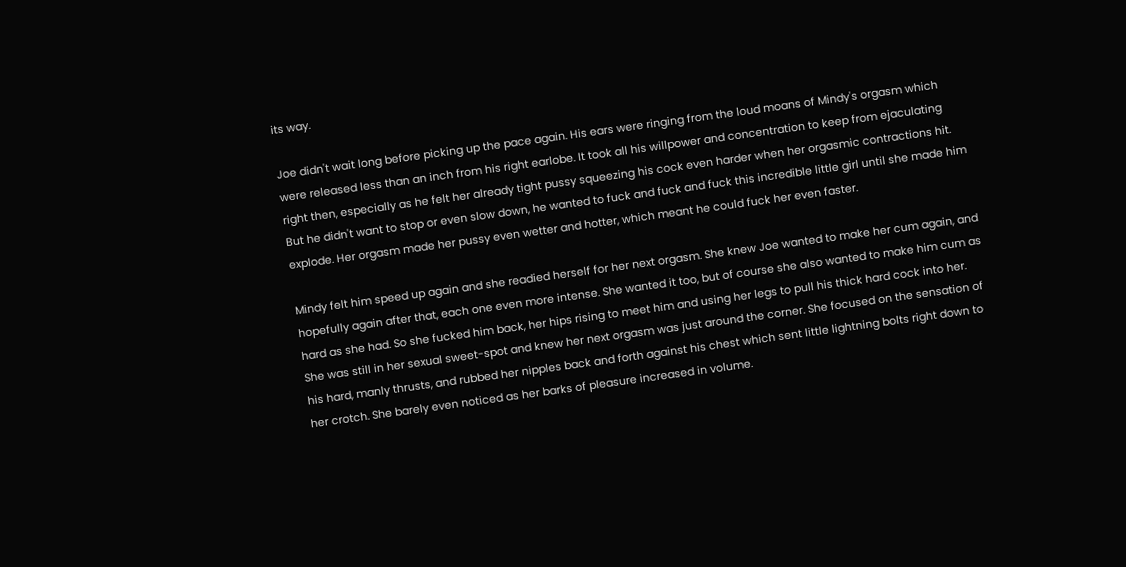its way.

Joe didn't wait long before picking up the pace again. His ears were ringing from the loud moans of Mindy's orgasm which were released less than an inch from his right earlobe. It took all his willpower and concentration to keep from ejaculating right then, especially as he felt her already tight pussy squeezing his cock even harder when her orgasmic contractions hit. But he didn't want to stop or even slow down, he wanted to fuck and fuck and fuck this incredible little girl until she made him explode. Her orgasm made her pussy even wetter and hotter, which meant he could fuck her even faster.

Mindy felt him speed up again and she readied herself for her next orgasm. She knew Joe wanted to make her cum again, and hopefully again after that, each one even more intense. She wanted it too, but of course she also wanted to make him cum as hard as she had. So she fucked him back, her hips rising to meet him and using her legs to pull his thick hard cock into her. She was still in her sexual sweet-spot and knew her next orgasm was just around the corner. She focused on the sensation of his hard, manly thrusts, and rubbed her nipples back and forth against his chest which sent little lightning bolts right down to her crotch. She barely even noticed as her barks of pleasure increased in volume.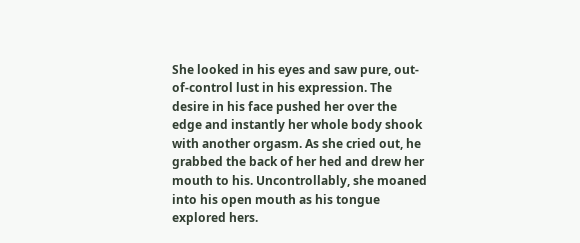She looked in his eyes and saw pure, out-of-control lust in his expression. The desire in his face pushed her over the edge and instantly her whole body shook with another orgasm. As she cried out, he grabbed the back of her hed and drew her mouth to his. Uncontrollably, she moaned into his open mouth as his tongue explored hers.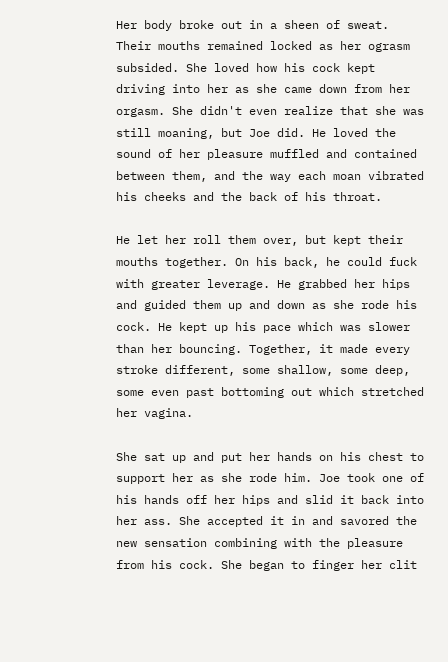Her body broke out in a sheen of sweat. Their mouths remained locked as her ograsm subsided. She loved how his cock kept driving into her as she came down from her orgasm. She didn't even realize that she was still moaning, but Joe did. He loved the sound of her pleasure muffled and contained between them, and the way each moan vibrated his cheeks and the back of his throat.

He let her roll them over, but kept their mouths together. On his back, he could fuck with greater leverage. He grabbed her hips and guided them up and down as she rode his cock. He kept up his pace which was slower than her bouncing. Together, it made every stroke different, some shallow, some deep, some even past bottoming out which stretched her vagina.

She sat up and put her hands on his chest to support her as she rode him. Joe took one of his hands off her hips and slid it back into her ass. She accepted it in and savored the new sensation combining with the pleasure from his cock. She began to finger her clit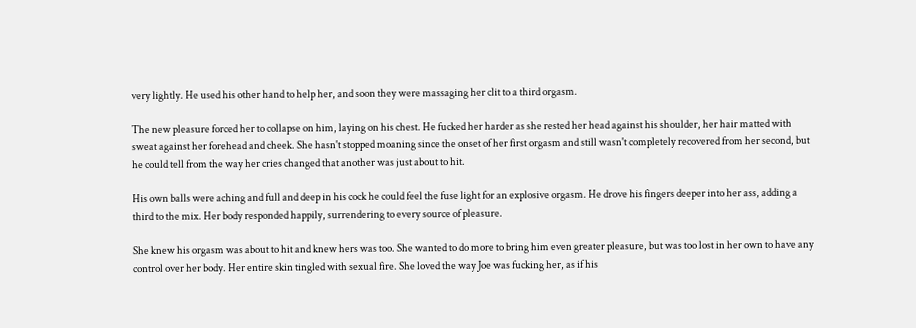very lightly. He used his other hand to help her, and soon they were massaging her clit to a third orgasm.

The new pleasure forced her to collapse on him, laying on his chest. He fucked her harder as she rested her head against his shoulder, her hair matted with sweat against her forehead and cheek. She hasn't stopped moaning since the onset of her first orgasm and still wasn't completely recovered from her second, but he could tell from the way her cries changed that another was just about to hit.

His own balls were aching and full and deep in his cock he could feel the fuse light for an explosive orgasm. He drove his fingers deeper into her ass, adding a third to the mix. Her body responded happily, surrendering to every source of pleasure.

She knew his orgasm was about to hit and knew hers was too. She wanted to do more to bring him even greater pleasure, but was too lost in her own to have any control over her body. Her entire skin tingled with sexual fire. She loved the way Joe was fucking her, as if his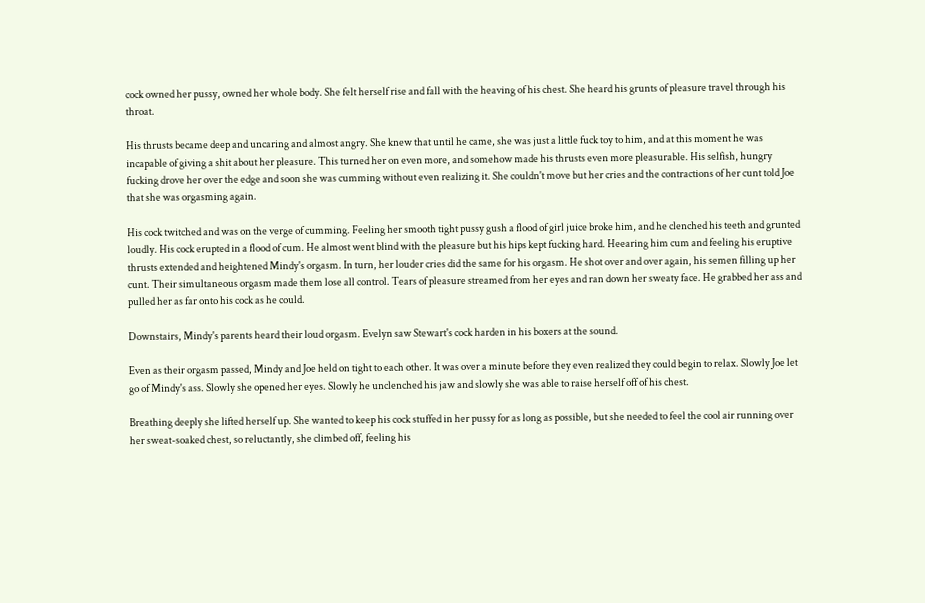cock owned her pussy, owned her whole body. She felt herself rise and fall with the heaving of his chest. She heard his grunts of pleasure travel through his throat.

His thrusts became deep and uncaring and almost angry. She knew that until he came, she was just a little fuck toy to him, and at this moment he was incapable of giving a shit about her pleasure. This turned her on even more, and somehow made his thrusts even more pleasurable. His selfish, hungry fucking drove her over the edge and soon she was cumming without even realizing it. She couldn't move but her cries and the contractions of her cunt told Joe that she was orgasming again.

His cock twitched and was on the verge of cumming. Feeling her smooth tight pussy gush a flood of girl juice broke him, and he clenched his teeth and grunted loudly. His cock erupted in a flood of cum. He almost went blind with the pleasure but his hips kept fucking hard. Heearing him cum and feeling his eruptive thrusts extended and heightened Mindy's orgasm. In turn, her louder cries did the same for his orgasm. He shot over and over again, his semen filling up her cunt. Their simultaneous orgasm made them lose all control. Tears of pleasure streamed from her eyes and ran down her sweaty face. He grabbed her ass and pulled her as far onto his cock as he could.

Downstairs, Mindy's parents heard their loud orgasm. Evelyn saw Stewart's cock harden in his boxers at the sound.

Even as their orgasm passed, Mindy and Joe held on tight to each other. It was over a minute before they even realized they could begin to relax. Slowly Joe let go of Mindy's ass. Slowly she opened her eyes. Slowly he unclenched his jaw and slowly she was able to raise herself off of his chest.

Breathing deeply she lifted herself up. She wanted to keep his cock stuffed in her pussy for as long as possible, but she needed to feel the cool air running over her sweat-soaked chest, so reluctantly, she climbed off, feeling his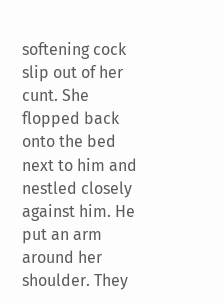softening cock slip out of her cunt. She flopped back onto the bed next to him and nestled closely against him. He put an arm around her shoulder. They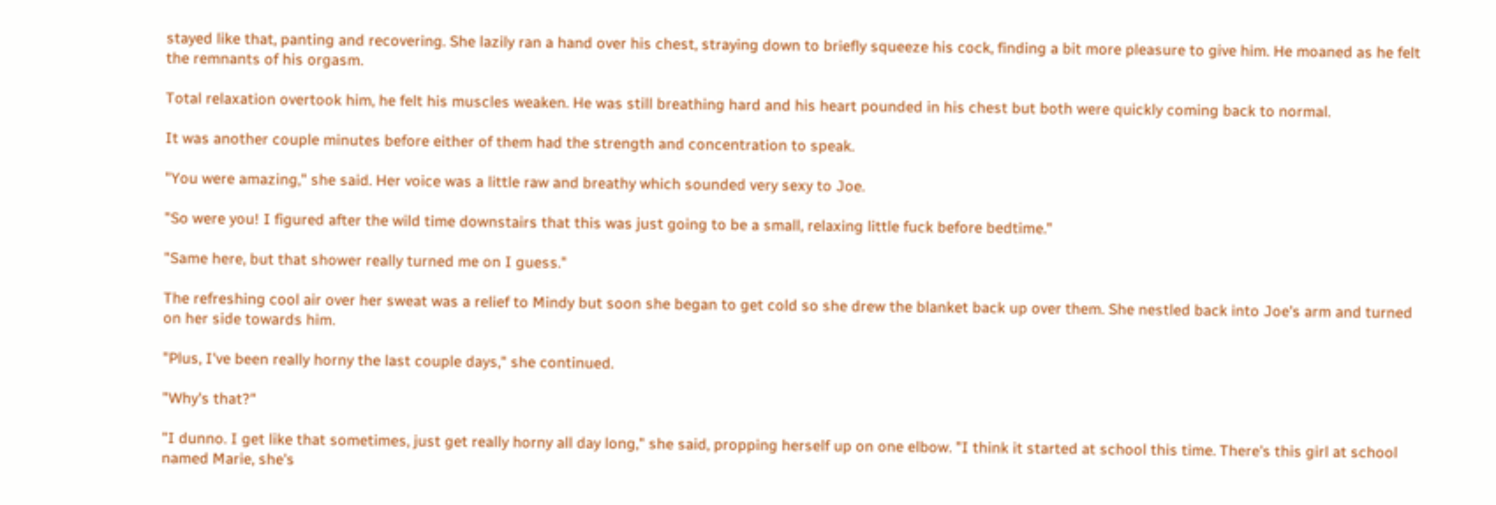stayed like that, panting and recovering. She lazily ran a hand over his chest, straying down to briefly squeeze his cock, finding a bit more pleasure to give him. He moaned as he felt the remnants of his orgasm.

Total relaxation overtook him, he felt his muscles weaken. He was still breathing hard and his heart pounded in his chest but both were quickly coming back to normal.

It was another couple minutes before either of them had the strength and concentration to speak.

"You were amazing," she said. Her voice was a little raw and breathy which sounded very sexy to Joe.

"So were you! I figured after the wild time downstairs that this was just going to be a small, relaxing little fuck before bedtime."

"Same here, but that shower really turned me on I guess."

The refreshing cool air over her sweat was a relief to Mindy but soon she began to get cold so she drew the blanket back up over them. She nestled back into Joe's arm and turned on her side towards him.

"Plus, I've been really horny the last couple days," she continued.

"Why's that?"

"I dunno. I get like that sometimes, just get really horny all day long," she said, propping herself up on one elbow. "I think it started at school this time. There's this girl at school named Marie, she's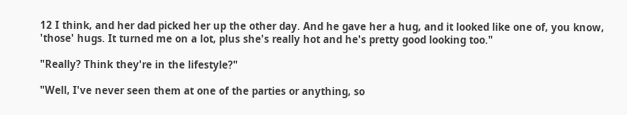12 I think, and her dad picked her up the other day. And he gave her a hug, and it looked like one of, you know, 'those' hugs. It turned me on a lot, plus she's really hot and he's pretty good looking too."

"Really? Think they're in the lifestyle?"

"Well, I've never seen them at one of the parties or anything, so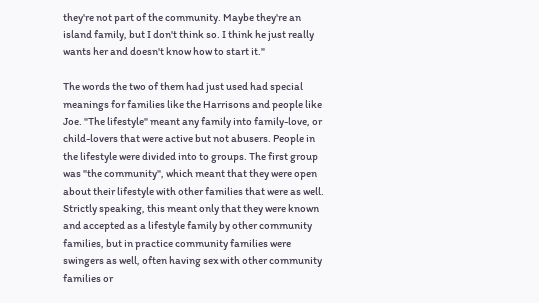they're not part of the community. Maybe they're an island family, but I don't think so. I think he just really wants her and doesn't know how to start it."

The words the two of them had just used had special meanings for families like the Harrisons and people like Joe. "The lifestyle" meant any family into family-love, or child-lovers that were active but not abusers. People in the lifestyle were divided into to groups. The first group was "the community", which meant that they were open about their lifestyle with other families that were as well. Strictly speaking, this meant only that they were known and accepted as a lifestyle family by other community families, but in practice community families were swingers as well, often having sex with other community families or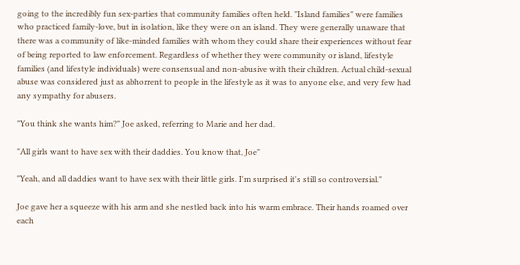going to the incredibly fun sex-parties that community families often held. "Island families" were families who practiced family-love, but in isolation, like they were on an island. They were generally unaware that there was a community of like-minded families with whom they could share their experiences without fear of being reported to law enforcement. Regardless of whether they were community or island, lifestyle families (and lifestyle individuals) were consensual and non-abusive with their children. Actual child-sexual abuse was considered just as abhorrent to people in the lifestyle as it was to anyone else, and very few had any sympathy for abusers.

"You think she wants him?" Joe asked, referring to Marie and her dad.

"All girls want to have sex with their daddies. You know that, Joe"

"Yeah, and all daddies want to have sex with their little girls. I'm surprised it's still so controversial."

Joe gave her a squeeze with his arm and she nestled back into his warm embrace. Their hands roamed over each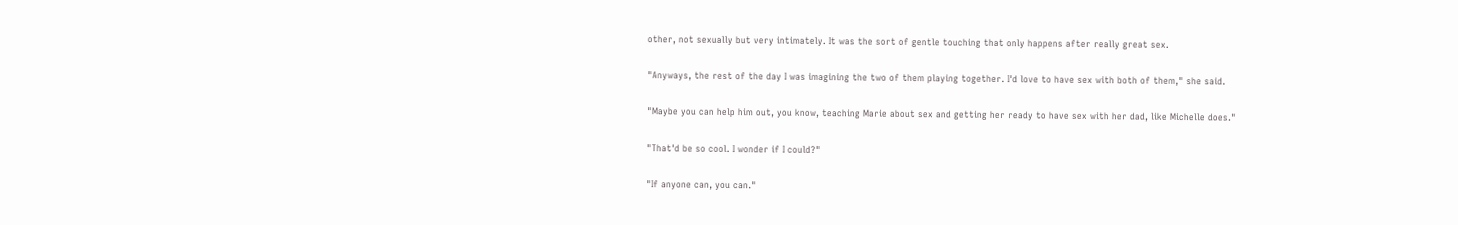other, not sexually but very intimately. It was the sort of gentle touching that only happens after really great sex.

"Anyways, the rest of the day I was imagining the two of them playing together. I'd love to have sex with both of them," she said.

"Maybe you can help him out, you know, teaching Marie about sex and getting her ready to have sex with her dad, like Michelle does."

"That'd be so cool. I wonder if I could?"

"If anyone can, you can."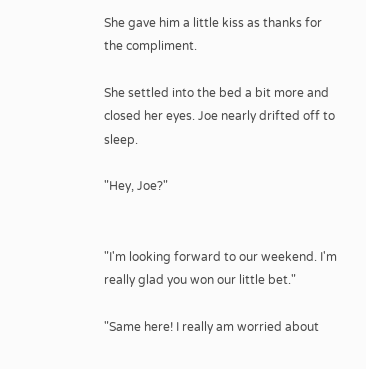She gave him a little kiss as thanks for the compliment.

She settled into the bed a bit more and closed her eyes. Joe nearly drifted off to sleep.

"Hey, Joe?"


"I'm looking forward to our weekend. I'm really glad you won our little bet."

"Same here! I really am worried about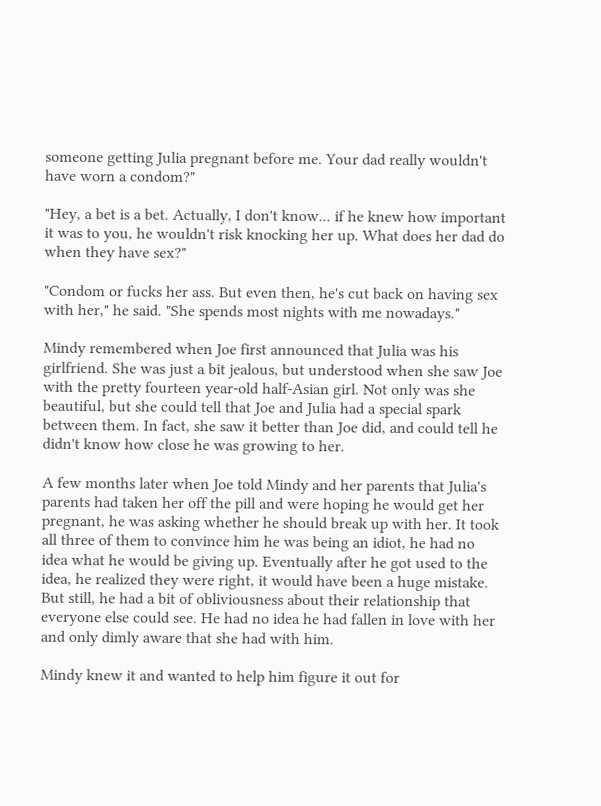someone getting Julia pregnant before me. Your dad really wouldn't have worn a condom?"

"Hey, a bet is a bet. Actually, I don't know... if he knew how important it was to you, he wouldn't risk knocking her up. What does her dad do when they have sex?"

"Condom or fucks her ass. But even then, he's cut back on having sex with her," he said. "She spends most nights with me nowadays."

Mindy remembered when Joe first announced that Julia was his girlfriend. She was just a bit jealous, but understood when she saw Joe with the pretty fourteen year-old half-Asian girl. Not only was she beautiful, but she could tell that Joe and Julia had a special spark between them. In fact, she saw it better than Joe did, and could tell he didn't know how close he was growing to her.

A few months later when Joe told Mindy and her parents that Julia's parents had taken her off the pill and were hoping he would get her pregnant, he was asking whether he should break up with her. It took all three of them to convince him he was being an idiot, he had no idea what he would be giving up. Eventually after he got used to the idea, he realized they were right, it would have been a huge mistake. But still, he had a bit of obliviousness about their relationship that everyone else could see. He had no idea he had fallen in love with her and only dimly aware that she had with him.

Mindy knew it and wanted to help him figure it out for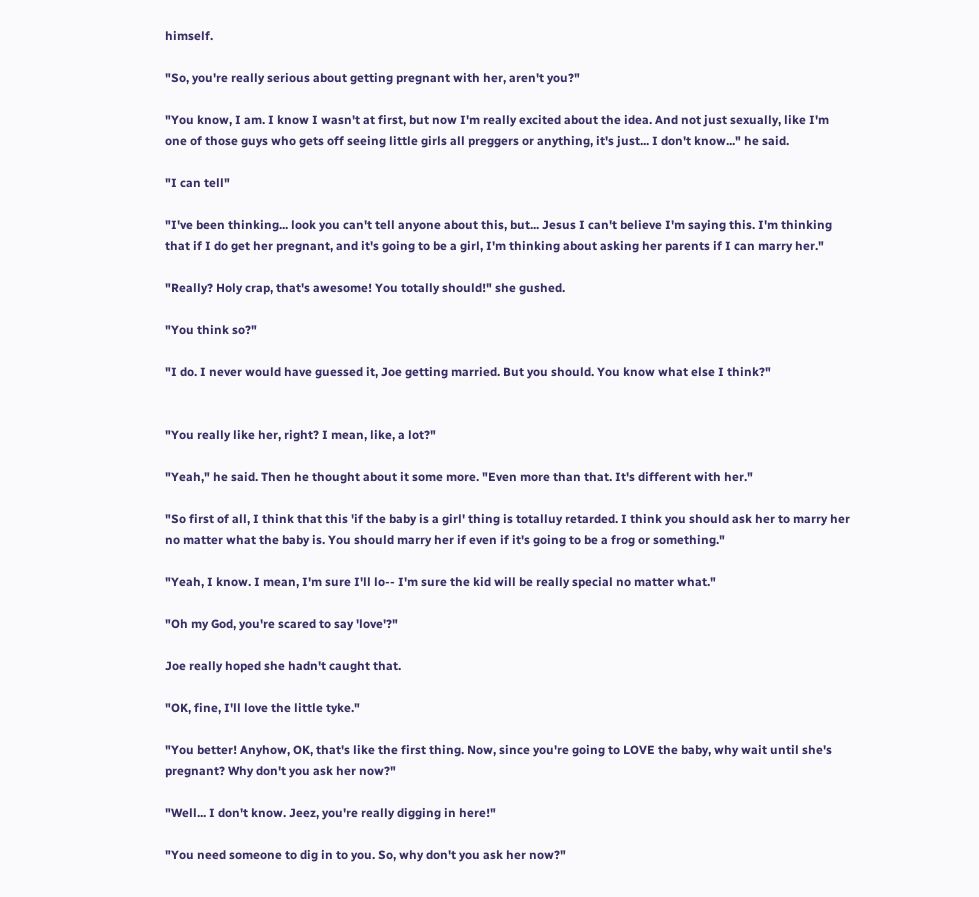himself.

"So, you're really serious about getting pregnant with her, aren't you?"

"You know, I am. I know I wasn't at first, but now I'm really excited about the idea. And not just sexually, like I'm one of those guys who gets off seeing little girls all preggers or anything, it's just... I don't know..." he said.

"I can tell"

"I've been thinking... look you can't tell anyone about this, but... Jesus I can't believe I'm saying this. I'm thinking that if I do get her pregnant, and it's going to be a girl, I'm thinking about asking her parents if I can marry her."

"Really? Holy crap, that's awesome! You totally should!" she gushed.

"You think so?"

"I do. I never would have guessed it, Joe getting married. But you should. You know what else I think?"


"You really like her, right? I mean, like, a lot?"

"Yeah," he said. Then he thought about it some more. "Even more than that. It's different with her."

"So first of all, I think that this 'if the baby is a girl' thing is totalluy retarded. I think you should ask her to marry her no matter what the baby is. You should marry her if even if it's going to be a frog or something."

"Yeah, I know. I mean, I'm sure I'll lo-- I'm sure the kid will be really special no matter what."

"Oh my God, you're scared to say 'love'?"

Joe really hoped she hadn't caught that.

"OK, fine, I'll love the little tyke."

"You better! Anyhow, OK, that's like the first thing. Now, since you're going to LOVE the baby, why wait until she's pregnant? Why don't you ask her now?"

"Well... I don't know. Jeez, you're really digging in here!"

"You need someone to dig in to you. So, why don't you ask her now?"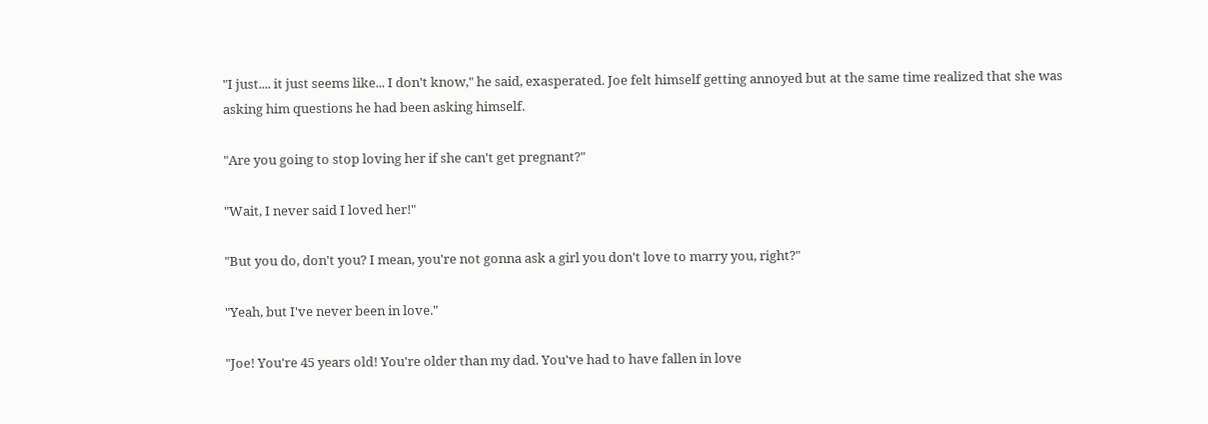"I just.... it just seems like... I don't know," he said, exasperated. Joe felt himself getting annoyed but at the same time realized that she was asking him questions he had been asking himself.

"Are you going to stop loving her if she can't get pregnant?"

"Wait, I never said I loved her!"

"But you do, don't you? I mean, you're not gonna ask a girl you don't love to marry you, right?"

"Yeah, but I've never been in love."

"Joe! You're 45 years old! You're older than my dad. You've had to have fallen in love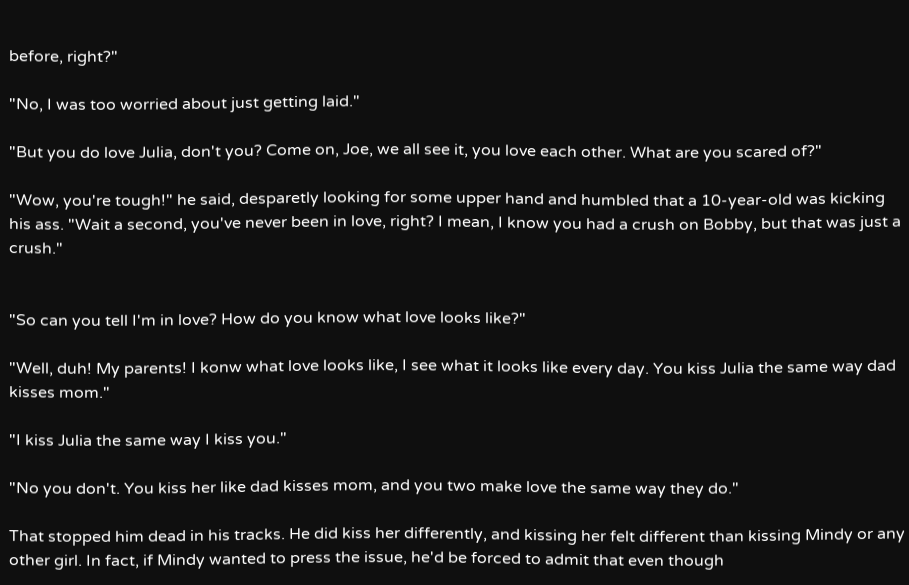before, right?"

"No, I was too worried about just getting laid."

"But you do love Julia, don't you? Come on, Joe, we all see it, you love each other. What are you scared of?"

"Wow, you're tough!" he said, desparetly looking for some upper hand and humbled that a 10-year-old was kicking his ass. "Wait a second, you've never been in love, right? I mean, I know you had a crush on Bobby, but that was just a crush."


"So can you tell I'm in love? How do you know what love looks like?"

"Well, duh! My parents! I konw what love looks like, I see what it looks like every day. You kiss Julia the same way dad kisses mom."

"I kiss Julia the same way I kiss you."

"No you don't. You kiss her like dad kisses mom, and you two make love the same way they do."

That stopped him dead in his tracks. He did kiss her differently, and kissing her felt different than kissing Mindy or any other girl. In fact, if Mindy wanted to press the issue, he'd be forced to admit that even though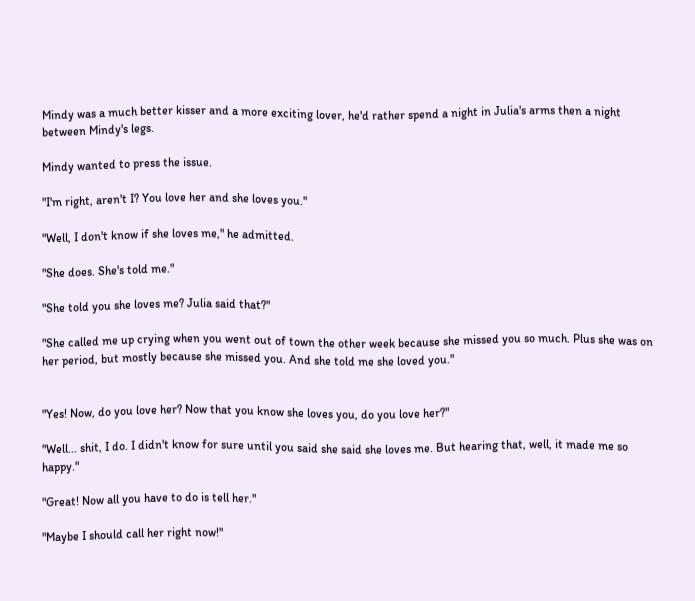Mindy was a much better kisser and a more exciting lover, he'd rather spend a night in Julia's arms then a night between Mindy's legs.

Mindy wanted to press the issue.

"I'm right, aren't I? You love her and she loves you."

"Well, I don't know if she loves me," he admitted.

"She does. She's told me."

"She told you she loves me? Julia said that?"

"She called me up crying when you went out of town the other week because she missed you so much. Plus she was on her period, but mostly because she missed you. And she told me she loved you."


"Yes! Now, do you love her? Now that you know she loves you, do you love her?"

"Well... shit, I do. I didn't know for sure until you said she said she loves me. But hearing that, well, it made me so happy."

"Great! Now all you have to do is tell her."

"Maybe I should call her right now!"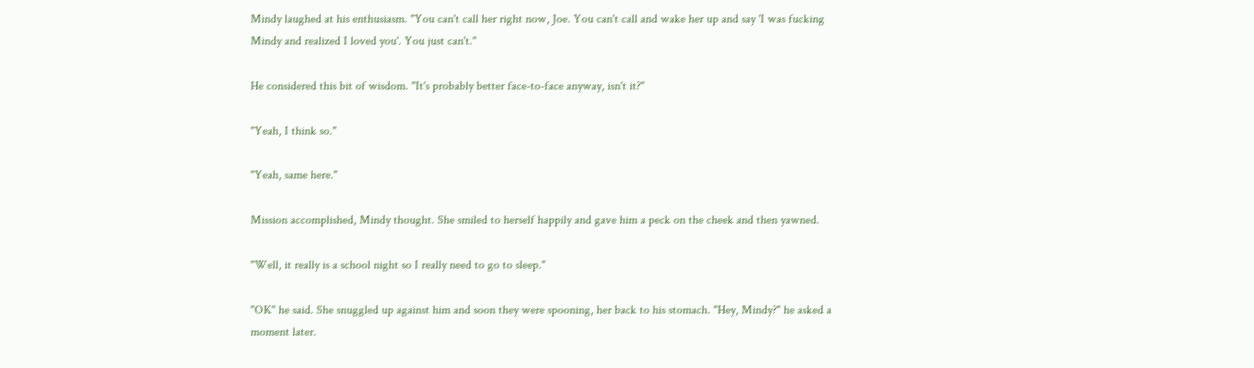Mindy laughed at his enthusiasm. "You can't call her right now, Joe. You can't call and wake her up and say 'I was fucking Mindy and realized I loved you'. You just can't."

He considered this bit of wisdom. "It's probably better face-to-face anyway, isn't it?"

"Yeah, I think so."

"Yeah, same here."

Mission accomplished, Mindy thought. She smiled to herself happily and gave him a peck on the cheek and then yawned.

"Well, it really is a school night so I really need to go to sleep."

"OK" he said. She snuggled up against him and soon they were spooning, her back to his stomach. "Hey, Mindy?" he asked a moment later.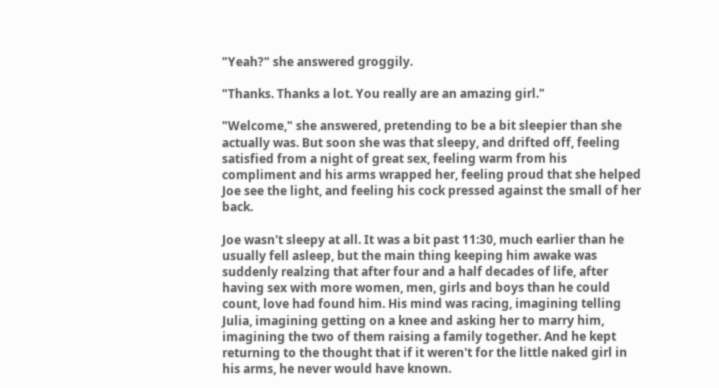"Yeah?" she answered groggily.

"Thanks. Thanks a lot. You really are an amazing girl."

"Welcome," she answered, pretending to be a bit sleepier than she actually was. But soon she was that sleepy, and drifted off, feeling satisfied from a night of great sex, feeling warm from his compliment and his arms wrapped her, feeling proud that she helped Joe see the light, and feeling his cock pressed against the small of her back.

Joe wasn't sleepy at all. It was a bit past 11:30, much earlier than he usually fell asleep, but the main thing keeping him awake was suddenly realzing that after four and a half decades of life, after having sex with more women, men, girls and boys than he could count, love had found him. His mind was racing, imagining telling Julia, imagining getting on a knee and asking her to marry him, imagining the two of them raising a family together. And he kept returning to the thought that if it weren't for the little naked girl in his arms, he never would have known.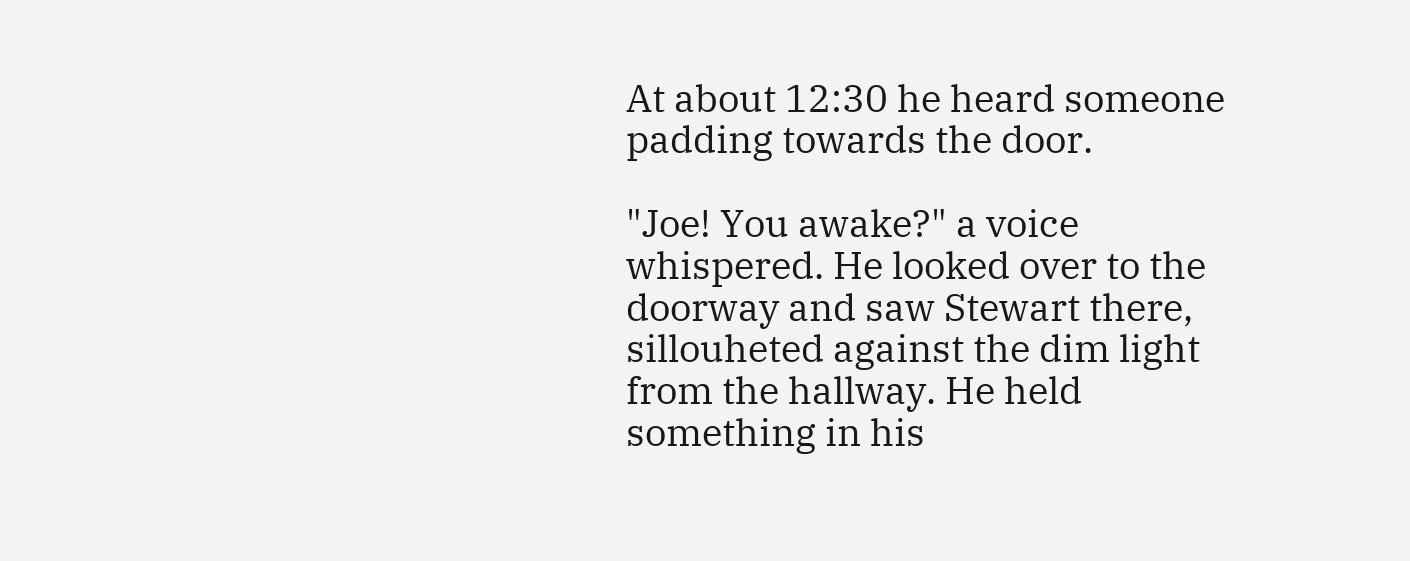At about 12:30 he heard someone padding towards the door.

"Joe! You awake?" a voice whispered. He looked over to the doorway and saw Stewart there, sillouheted against the dim light from the hallway. He held something in his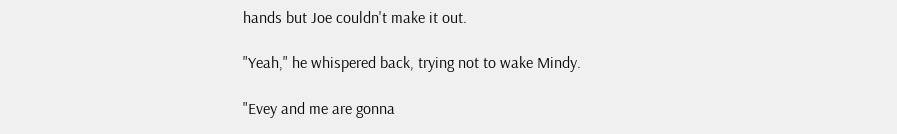hands but Joe couldn't make it out.

"Yeah," he whispered back, trying not to wake Mindy.

"Evey and me are gonna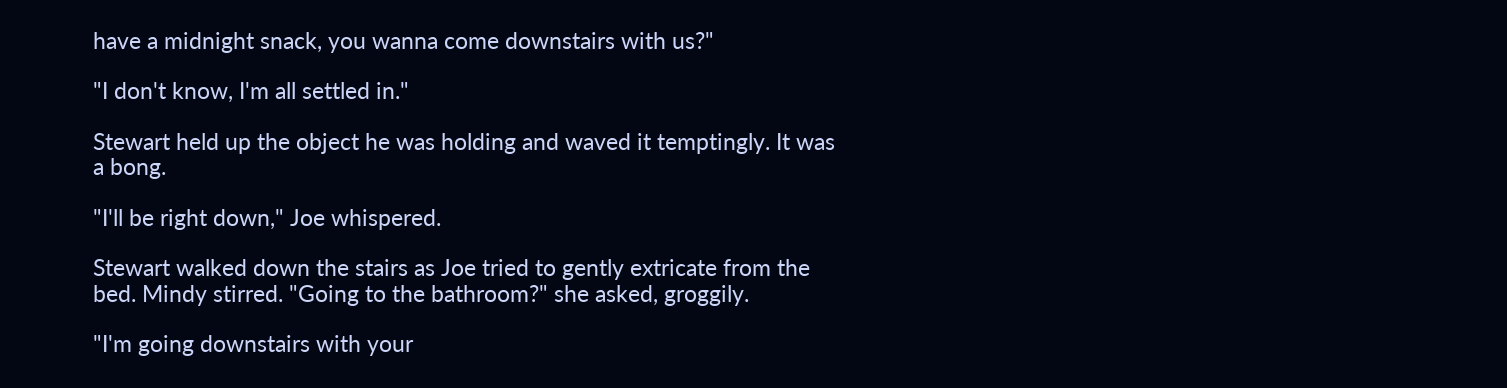have a midnight snack, you wanna come downstairs with us?"

"I don't know, I'm all settled in."

Stewart held up the object he was holding and waved it temptingly. It was a bong.

"I'll be right down," Joe whispered.

Stewart walked down the stairs as Joe tried to gently extricate from the bed. Mindy stirred. "Going to the bathroom?" she asked, groggily.

"I'm going downstairs with your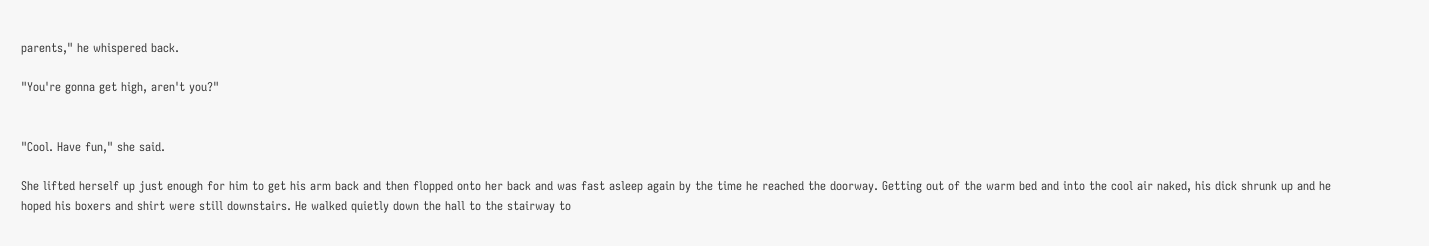parents," he whispered back.

"You're gonna get high, aren't you?"


"Cool. Have fun," she said.

She lifted herself up just enough for him to get his arm back and then flopped onto her back and was fast asleep again by the time he reached the doorway. Getting out of the warm bed and into the cool air naked, his dick shrunk up and he hoped his boxers and shirt were still downstairs. He walked quietly down the hall to the stairway to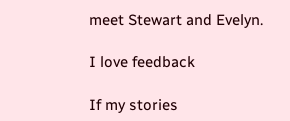meet Stewart and Evelyn.

I love feedback

If my stories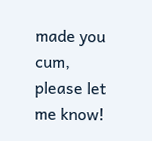made you cum, please let me know!